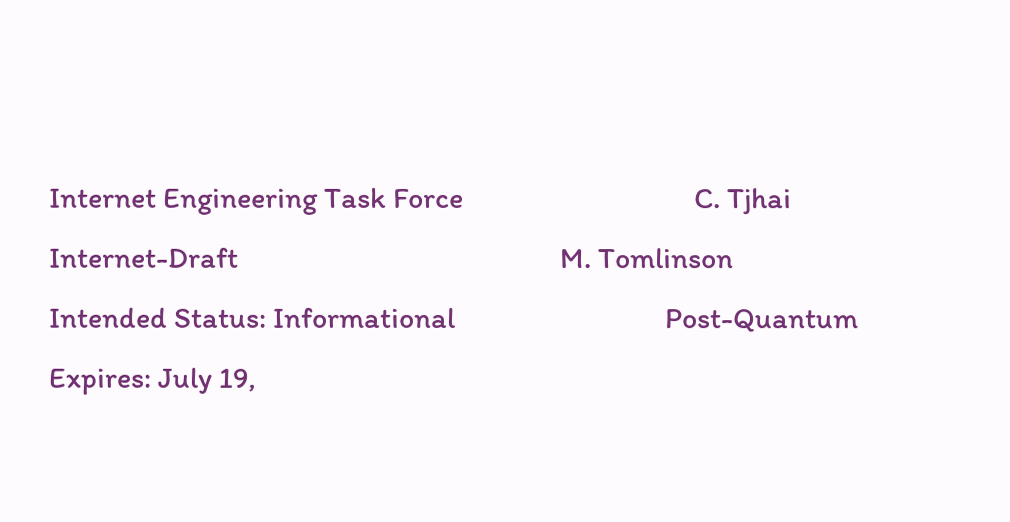Internet Engineering Task Force                                 C. Tjhai
Internet-Draft                                              M. Tomlinson
Intended Status: Informational                              Post-Quantum
Expires: July 19,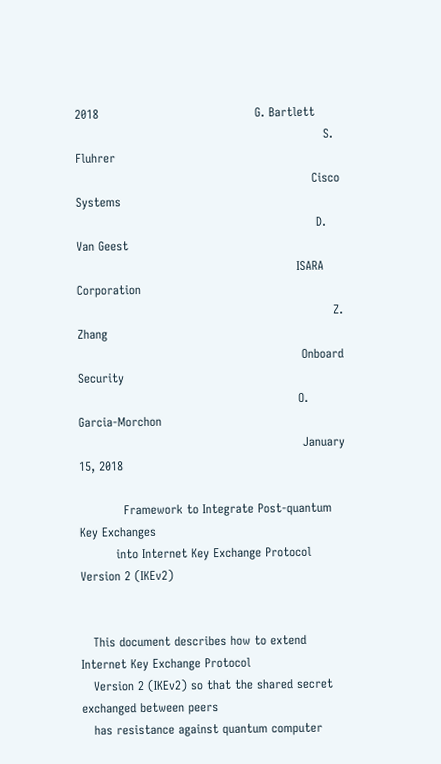2018                                       G. Bartlett
                                                              S. Fluhrer
                                                           Cisco Systems
                                                            D. Van Geest
                                                       ISARA Corporation
                                                                Z. Zhang
                                                        Onboard Security
                                                       O. Garcia-Morchon
                                                        January 15, 2018

           Framework to Integrate Post-quantum Key Exchanges
         into Internet Key Exchange Protocol Version 2 (IKEv2)


   This document describes how to extend Internet Key Exchange Protocol
   Version 2 (IKEv2) so that the shared secret exchanged between peers
   has resistance against quantum computer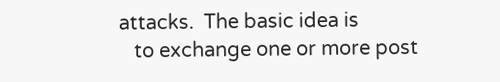attacks.  The basic idea is
   to exchange one or more post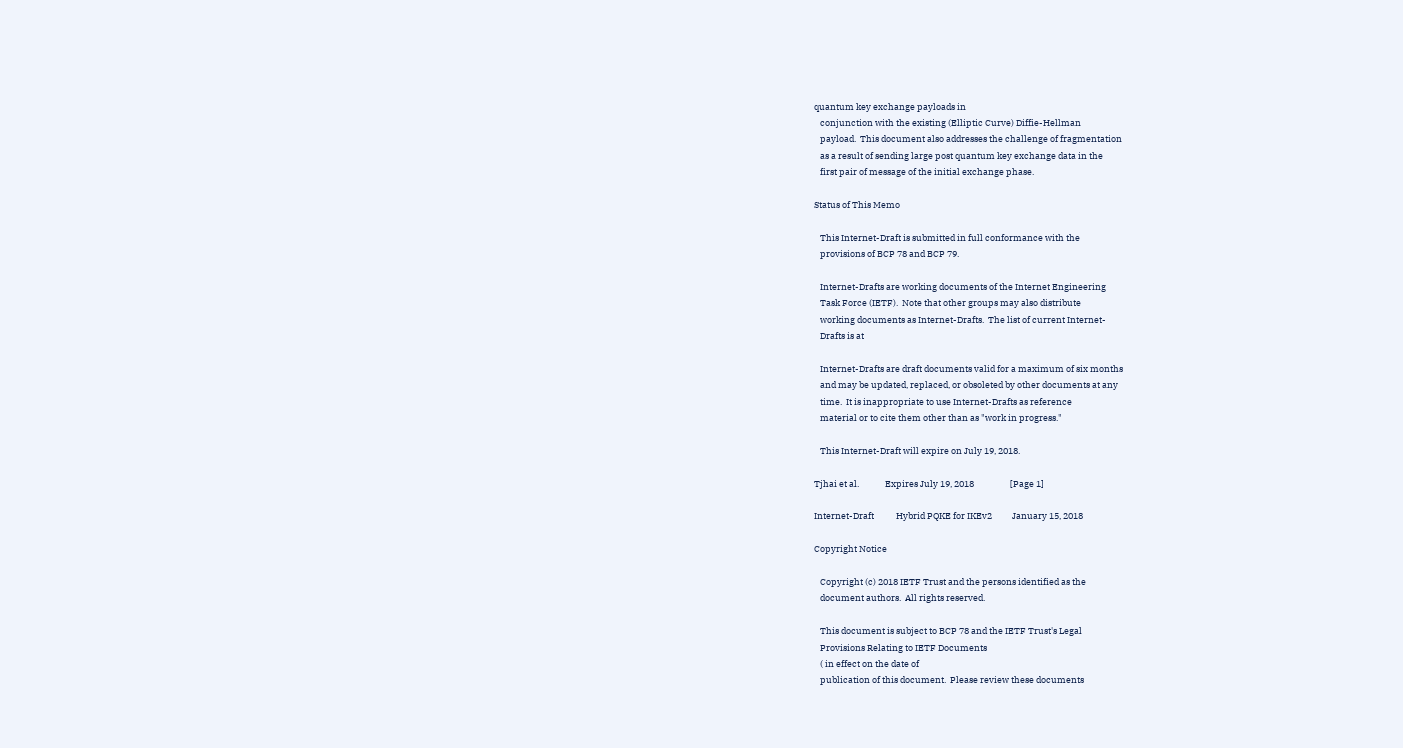quantum key exchange payloads in
   conjunction with the existing (Elliptic Curve) Diffie-Hellman
   payload.  This document also addresses the challenge of fragmentation
   as a result of sending large post quantum key exchange data in the
   first pair of message of the initial exchange phase.

Status of This Memo

   This Internet-Draft is submitted in full conformance with the
   provisions of BCP 78 and BCP 79.

   Internet-Drafts are working documents of the Internet Engineering
   Task Force (IETF).  Note that other groups may also distribute
   working documents as Internet-Drafts.  The list of current Internet-
   Drafts is at

   Internet-Drafts are draft documents valid for a maximum of six months
   and may be updated, replaced, or obsoleted by other documents at any
   time.  It is inappropriate to use Internet-Drafts as reference
   material or to cite them other than as "work in progress."

   This Internet-Draft will expire on July 19, 2018.

Tjhai et al.             Expires July 19, 2018                  [Page 1]

Internet-Draft           Hybrid PQKE for IKEv2          January 15, 2018

Copyright Notice

   Copyright (c) 2018 IETF Trust and the persons identified as the
   document authors.  All rights reserved.

   This document is subject to BCP 78 and the IETF Trust's Legal
   Provisions Relating to IETF Documents
   ( in effect on the date of
   publication of this document.  Please review these documents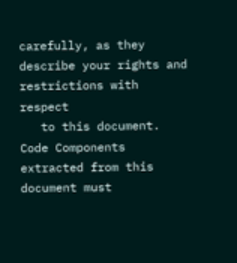carefully, as they describe your rights and restrictions with respect
   to this document.  Code Components extracted from this document must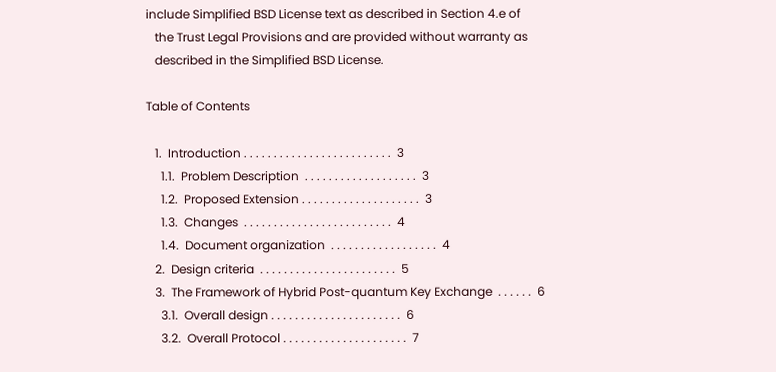include Simplified BSD License text as described in Section 4.e of
   the Trust Legal Provisions and are provided without warranty as
   described in the Simplified BSD License.

Table of Contents

   1.  Introduction . . . . . . . . . . . . . . . . . . . . . . . . .  3
     1.1.  Problem Description  . . . . . . . . . . . . . . . . . . .  3
     1.2.  Proposed Extension . . . . . . . . . . . . . . . . . . . .  3
     1.3.  Changes  . . . . . . . . . . . . . . . . . . . . . . . . .  4
     1.4.  Document organization  . . . . . . . . . . . . . . . . . .  4
   2.  Design criteria  . . . . . . . . . . . . . . . . . . . . . . .  5
   3.  The Framework of Hybrid Post-quantum Key Exchange  . . . . . .  6
     3.1.  Overall design . . . . . . . . . . . . . . . . . . . . . .  6
     3.2.  Overall Protocol . . . . . . . . . . . . . . . . . . . . .  7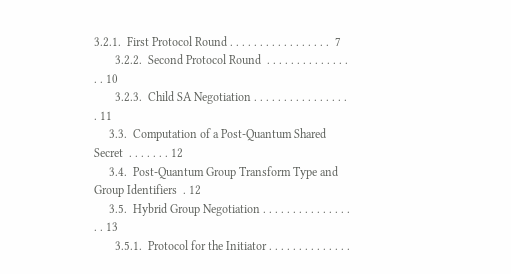3.2.1.  First Protocol Round . . . . . . . . . . . . . . . . .  7
       3.2.2.  Second Protocol Round  . . . . . . . . . . . . . . . . 10
       3.2.3.  Child SA Negotiation . . . . . . . . . . . . . . . . . 11
     3.3.  Computation of a Post-Quantum Shared Secret  . . . . . . . 12
     3.4.  Post-Quantum Group Transform Type and Group Identifiers  . 12
     3.5.  Hybrid Group Negotiation . . . . . . . . . . . . . . . . . 13
       3.5.1.  Protocol for the Initiator . . . . . . . . . . . . . .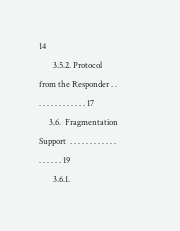14
       3.5.2. Protocol from the Responder . . . . . . . . . . . . . . 17
     3.6.  Fragmentation Support  . . . . . . . . . . . . . . . . . . 19
       3.6.1.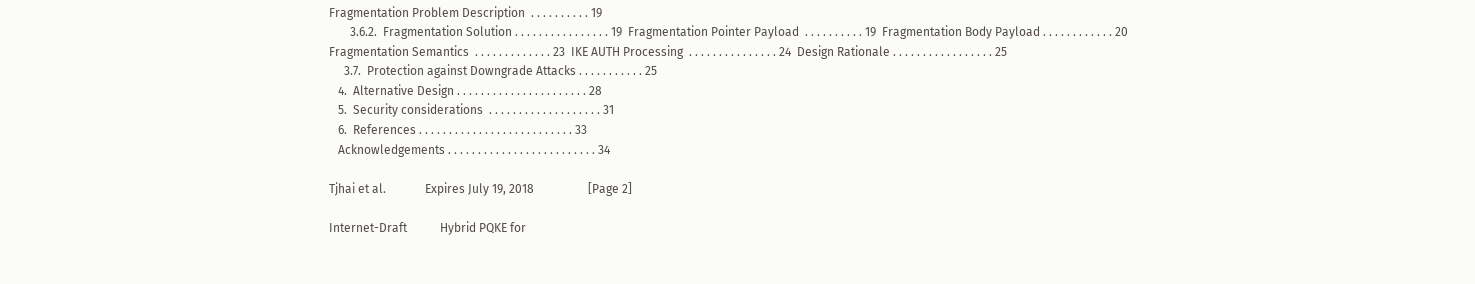Fragmentation Problem Description  . . . . . . . . . . 19
       3.6.2.  Fragmentation Solution . . . . . . . . . . . . . . . . 19  Fragmentation Pointer Payload  . . . . . . . . . . 19  Fragmentation Body Payload . . . . . . . . . . . . 20  Fragmentation Semantics  . . . . . . . . . . . . . 23  IKE AUTH Processing  . . . . . . . . . . . . . . . 24  Design Rationale . . . . . . . . . . . . . . . . . 25
     3.7.  Protection against Downgrade Attacks . . . . . . . . . . . 25
   4.  Alternative Design . . . . . . . . . . . . . . . . . . . . . . 28
   5.  Security considerations  . . . . . . . . . . . . . . . . . . . 31
   6.  References . . . . . . . . . . . . . . . . . . . . . . . . . . 33
   Acknowledgements . . . . . . . . . . . . . . . . . . . . . . . . . 34

Tjhai et al.             Expires July 19, 2018                  [Page 2]

Internet-Draft           Hybrid PQKE for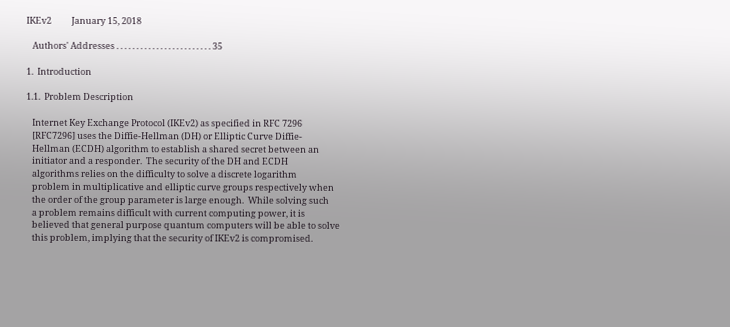IKEv2          January 15, 2018

   Authors' Addresses . . . . . . . . . . . . . . . . . . . . . . . . 35

1.  Introduction

1.1.  Problem Description

   Internet Key Exchange Protocol (IKEv2) as specified in RFC 7296
   [RFC7296] uses the Diffie-Hellman (DH) or Elliptic Curve Diffie-
   Hellman (ECDH) algorithm to establish a shared secret between an
   initiator and a responder.  The security of the DH and ECDH
   algorithms relies on the difficulty to solve a discrete logarithm
   problem in multiplicative and elliptic curve groups respectively when
   the order of the group parameter is large enough.  While solving such
   a problem remains difficult with current computing power, it is
   believed that general purpose quantum computers will be able to solve
   this problem, implying that the security of IKEv2 is compromised.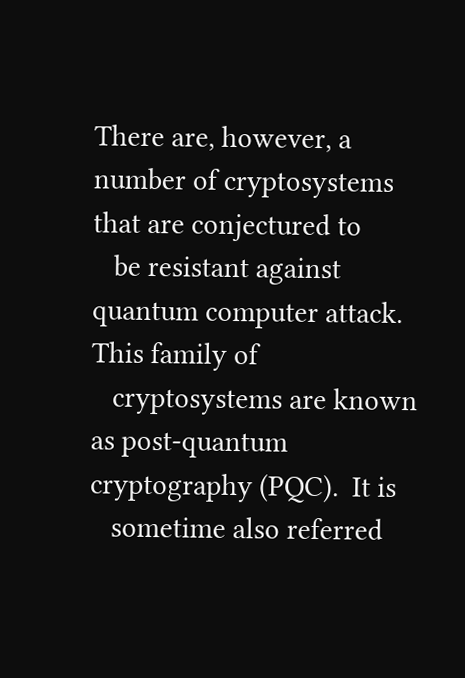There are, however, a number of cryptosystems that are conjectured to
   be resistant against quantum computer attack.  This family of
   cryptosystems are known as post-quantum cryptography (PQC).  It is
   sometime also referred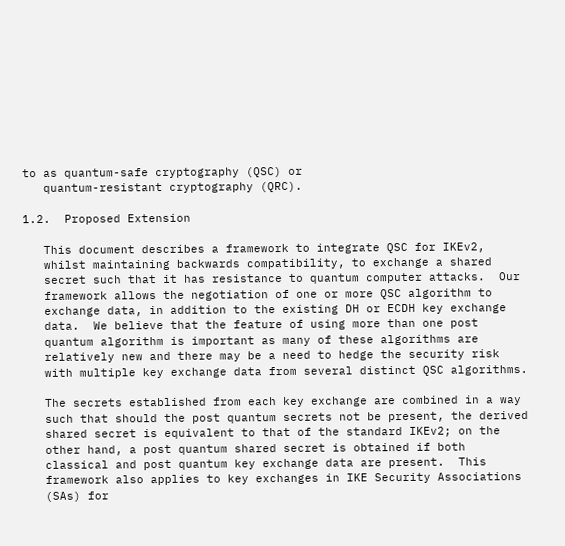to as quantum-safe cryptography (QSC) or
   quantum-resistant cryptography (QRC).

1.2.  Proposed Extension

   This document describes a framework to integrate QSC for IKEv2,
   whilst maintaining backwards compatibility, to exchange a shared
   secret such that it has resistance to quantum computer attacks.  Our
   framework allows the negotiation of one or more QSC algorithm to
   exchange data, in addition to the existing DH or ECDH key exchange
   data.  We believe that the feature of using more than one post
   quantum algorithm is important as many of these algorithms are
   relatively new and there may be a need to hedge the security risk
   with multiple key exchange data from several distinct QSC algorithms.

   The secrets established from each key exchange are combined in a way
   such that should the post quantum secrets not be present, the derived
   shared secret is equivalent to that of the standard IKEv2; on the
   other hand, a post quantum shared secret is obtained if both
   classical and post quantum key exchange data are present.  This
   framework also applies to key exchanges in IKE Security Associations
   (SAs) for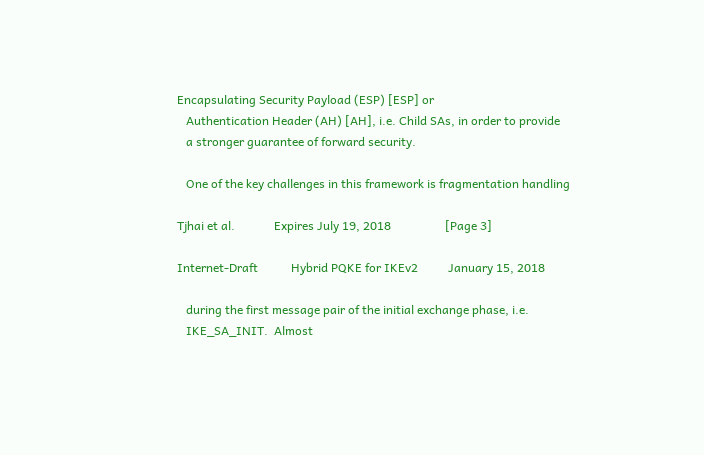Encapsulating Security Payload (ESP) [ESP] or
   Authentication Header (AH) [AH], i.e. Child SAs, in order to provide
   a stronger guarantee of forward security.

   One of the key challenges in this framework is fragmentation handling

Tjhai et al.             Expires July 19, 2018                  [Page 3]

Internet-Draft           Hybrid PQKE for IKEv2          January 15, 2018

   during the first message pair of the initial exchange phase, i.e.
   IKE_SA_INIT.  Almost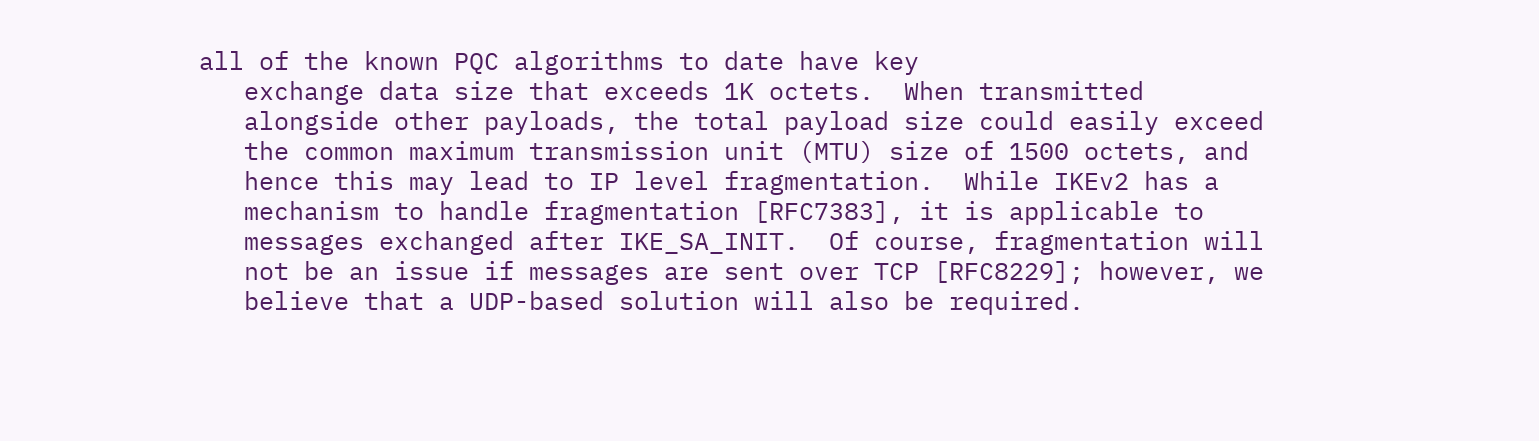all of the known PQC algorithms to date have key
   exchange data size that exceeds 1K octets.  When transmitted
   alongside other payloads, the total payload size could easily exceed
   the common maximum transmission unit (MTU) size of 1500 octets, and
   hence this may lead to IP level fragmentation.  While IKEv2 has a
   mechanism to handle fragmentation [RFC7383], it is applicable to
   messages exchanged after IKE_SA_INIT.  Of course, fragmentation will
   not be an issue if messages are sent over TCP [RFC8229]; however, we
   believe that a UDP-based solution will also be required.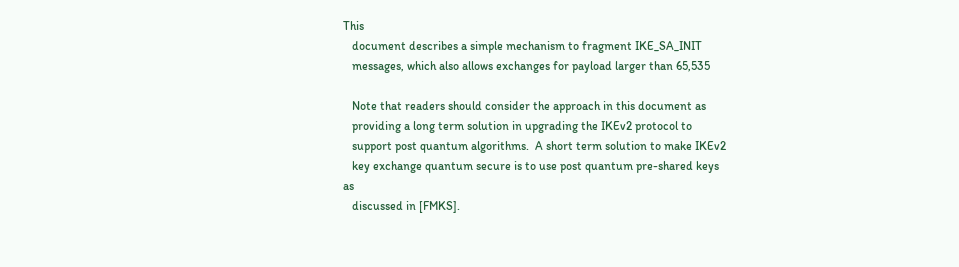This
   document describes a simple mechanism to fragment IKE_SA_INIT
   messages, which also allows exchanges for payload larger than 65,535

   Note that readers should consider the approach in this document as
   providing a long term solution in upgrading the IKEv2 protocol to
   support post quantum algorithms.  A short term solution to make IKEv2
   key exchange quantum secure is to use post quantum pre-shared keys as
   discussed in [FMKS].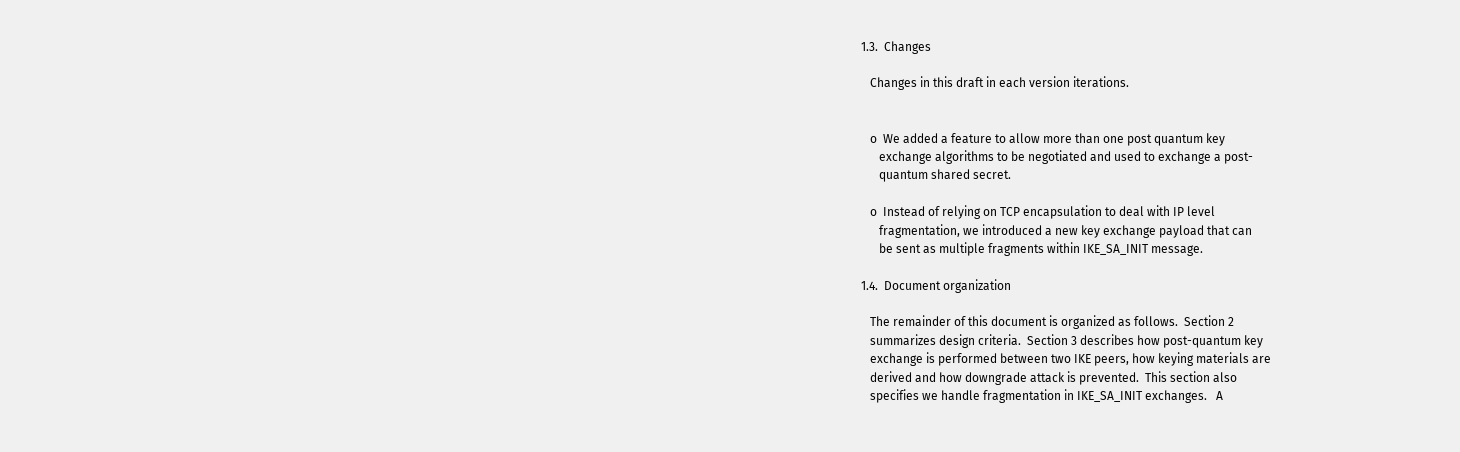1.3.  Changes

   Changes in this draft in each version iterations.


   o  We added a feature to allow more than one post quantum key
      exchange algorithms to be negotiated and used to exchange a post-
      quantum shared secret.

   o  Instead of relying on TCP encapsulation to deal with IP level
      fragmentation, we introduced a new key exchange payload that can
      be sent as multiple fragments within IKE_SA_INIT message.

1.4.  Document organization

   The remainder of this document is organized as follows.  Section 2
   summarizes design criteria.  Section 3 describes how post-quantum key
   exchange is performed between two IKE peers, how keying materials are
   derived and how downgrade attack is prevented.  This section also
   specifies we handle fragmentation in IKE_SA_INIT exchanges.   A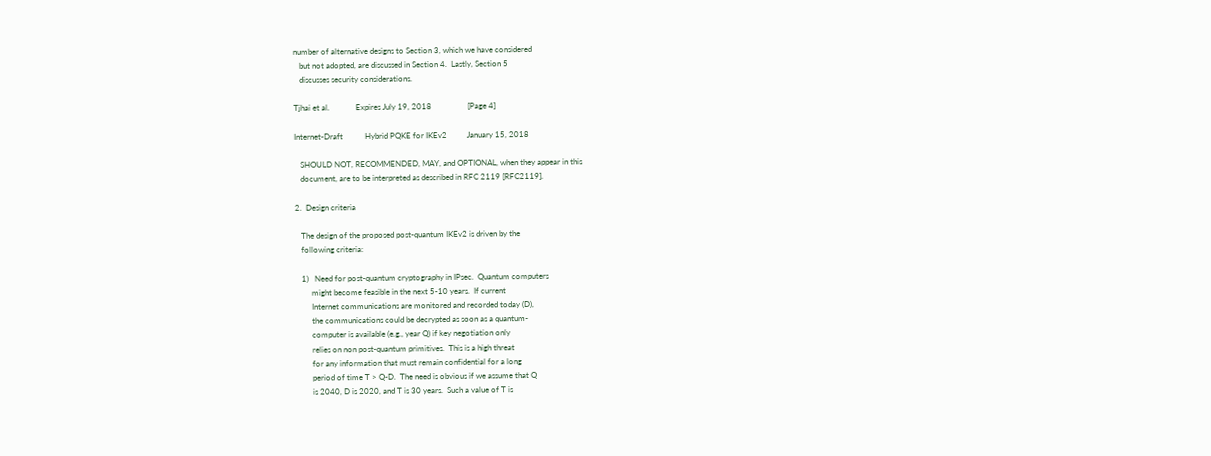number of alternative designs to Section 3, which we have considered
   but not adopted, are discussed in Section 4.  Lastly, Section 5
   discusses security considerations.

Tjhai et al.             Expires July 19, 2018                  [Page 4]

Internet-Draft           Hybrid PQKE for IKEv2          January 15, 2018

   SHOULD NOT, RECOMMENDED, MAY, and OPTIONAL, when they appear in this
   document, are to be interpreted as described in RFC 2119 [RFC2119].

2.  Design criteria

   The design of the proposed post-quantum IKEv2 is driven by the
   following criteria:

   1)   Need for post-quantum cryptography in IPsec.  Quantum computers
        might become feasible in the next 5-10 years.  If current
        Internet communications are monitored and recorded today (D),
        the communications could be decrypted as soon as a quantum-
        computer is available (e.g., year Q) if key negotiation only
        relies on non post-quantum primitives.  This is a high threat
        for any information that must remain confidential for a long
        period of time T > Q-D.  The need is obvious if we assume that Q
        is 2040, D is 2020, and T is 30 years.  Such a value of T is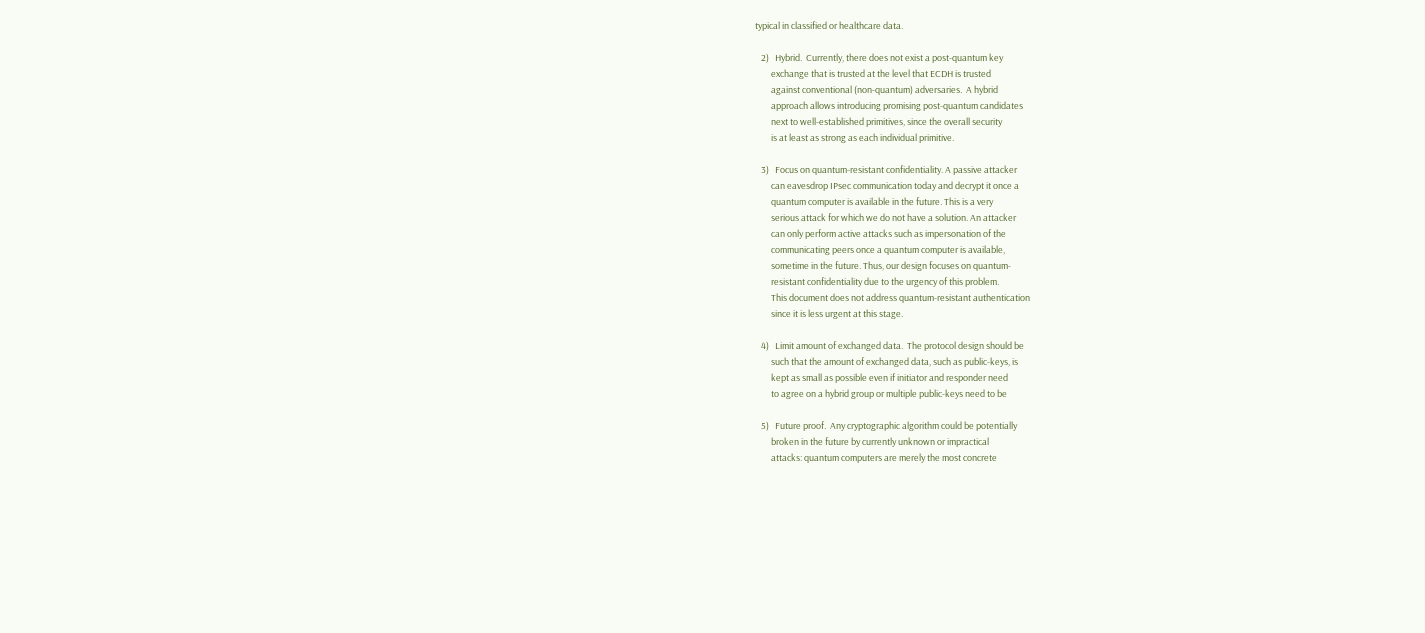typical in classified or healthcare data.

   2)   Hybrid.  Currently, there does not exist a post-quantum key
        exchange that is trusted at the level that ECDH is trusted
        against conventional (non-quantum) adversaries.  A hybrid
        approach allows introducing promising post-quantum candidates
        next to well-established primitives, since the overall security
        is at least as strong as each individual primitive.

   3)   Focus on quantum-resistant confidentiality. A passive attacker
        can eavesdrop IPsec communication today and decrypt it once a
        quantum computer is available in the future. This is a very
        serious attack for which we do not have a solution. An attacker
        can only perform active attacks such as impersonation of the
        communicating peers once a quantum computer is available,
        sometime in the future. Thus, our design focuses on quantum-
        resistant confidentiality due to the urgency of this problem.
        This document does not address quantum-resistant authentication
        since it is less urgent at this stage.

   4)   Limit amount of exchanged data.  The protocol design should be
        such that the amount of exchanged data, such as public-keys, is
        kept as small as possible even if initiator and responder need
        to agree on a hybrid group or multiple public-keys need to be

   5)   Future proof.  Any cryptographic algorithm could be potentially
        broken in the future by currently unknown or impractical
        attacks: quantum computers are merely the most concrete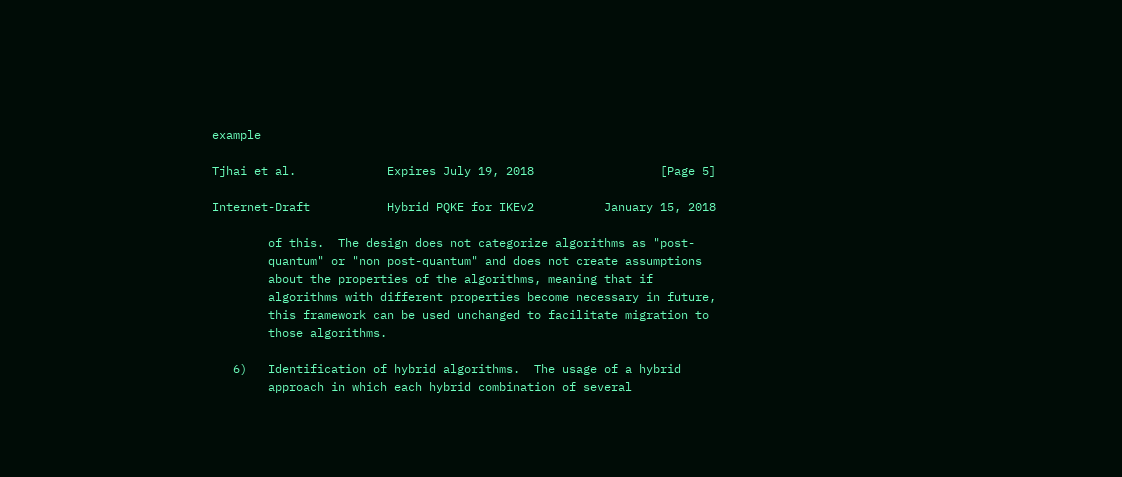example

Tjhai et al.             Expires July 19, 2018                  [Page 5]

Internet-Draft           Hybrid PQKE for IKEv2          January 15, 2018

        of this.  The design does not categorize algorithms as "post-
        quantum" or "non post-quantum" and does not create assumptions
        about the properties of the algorithms, meaning that if
        algorithms with different properties become necessary in future,
        this framework can be used unchanged to facilitate migration to
        those algorithms.

   6)   Identification of hybrid algorithms.  The usage of a hybrid
        approach in which each hybrid combination of several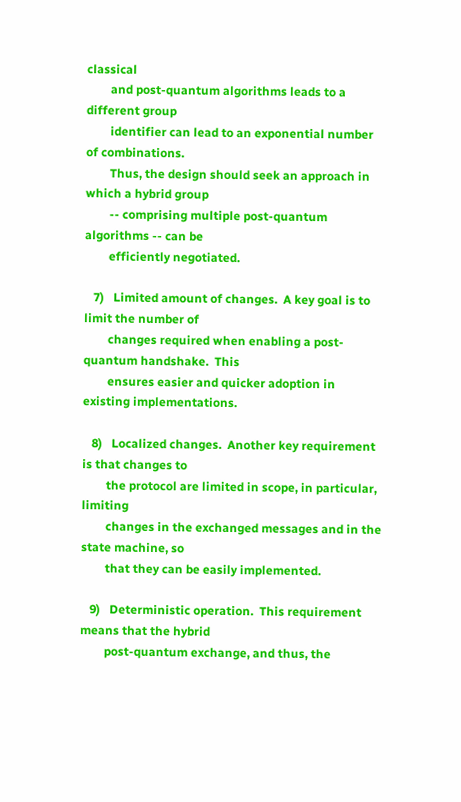classical
        and post-quantum algorithms leads to a different group
        identifier can lead to an exponential number of combinations.
        Thus, the design should seek an approach in which a hybrid group
        -- comprising multiple post-quantum algorithms -- can be
        efficiently negotiated.

   7)   Limited amount of changes.  A key goal is to limit the number of
        changes required when enabling a post-quantum handshake.  This
        ensures easier and quicker adoption in existing implementations.

   8)   Localized changes.  Another key requirement is that changes to
        the protocol are limited in scope, in particular, limiting
        changes in the exchanged messages and in the state machine, so
        that they can be easily implemented.

   9)   Deterministic operation.  This requirement means that the hybrid
        post-quantum exchange, and thus, the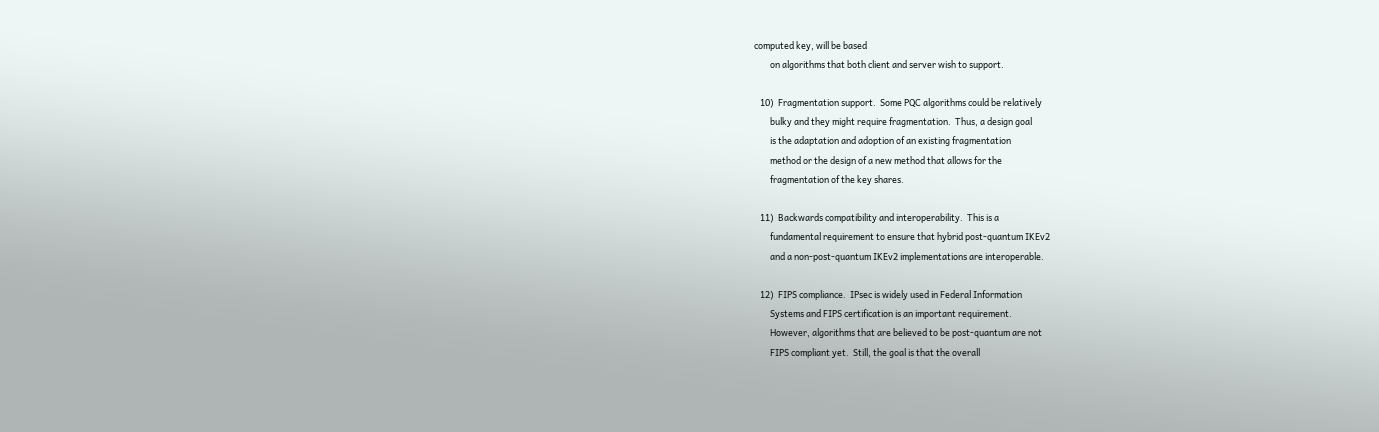computed key, will be based
        on algorithms that both client and server wish to support.

   10)  Fragmentation support.  Some PQC algorithms could be relatively
        bulky and they might require fragmentation.  Thus, a design goal
        is the adaptation and adoption of an existing fragmentation
        method or the design of a new method that allows for the
        fragmentation of the key shares.

   11)  Backwards compatibility and interoperability.  This is a
        fundamental requirement to ensure that hybrid post-quantum IKEv2
        and a non-post-quantum IKEv2 implementations are interoperable.

   12)  FIPS compliance.  IPsec is widely used in Federal Information
        Systems and FIPS certification is an important requirement.
        However, algorithms that are believed to be post-quantum are not
        FIPS compliant yet.  Still, the goal is that the overall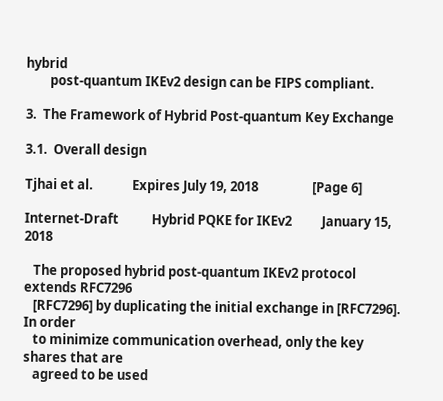hybrid
        post-quantum IKEv2 design can be FIPS compliant.

3.  The Framework of Hybrid Post-quantum Key Exchange

3.1.  Overall design

Tjhai et al.             Expires July 19, 2018                  [Page 6]

Internet-Draft           Hybrid PQKE for IKEv2          January 15, 2018

   The proposed hybrid post-quantum IKEv2 protocol extends RFC7296
   [RFC7296] by duplicating the initial exchange in [RFC7296].  In order
   to minimize communication overhead, only the key shares that are
   agreed to be used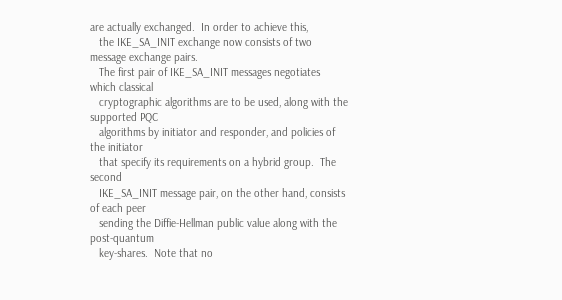are actually exchanged.  In order to achieve this,
   the IKE_SA_INIT exchange now consists of two message exchange pairs.
   The first pair of IKE_SA_INIT messages negotiates which classical
   cryptographic algorithms are to be used, along with the supported PQC
   algorithms by initiator and responder, and policies of the initiator
   that specify its requirements on a hybrid group.  The second
   IKE_SA_INIT message pair, on the other hand, consists of each peer
   sending the Diffie-Hellman public value along with the post-quantum
   key-shares.  Note that no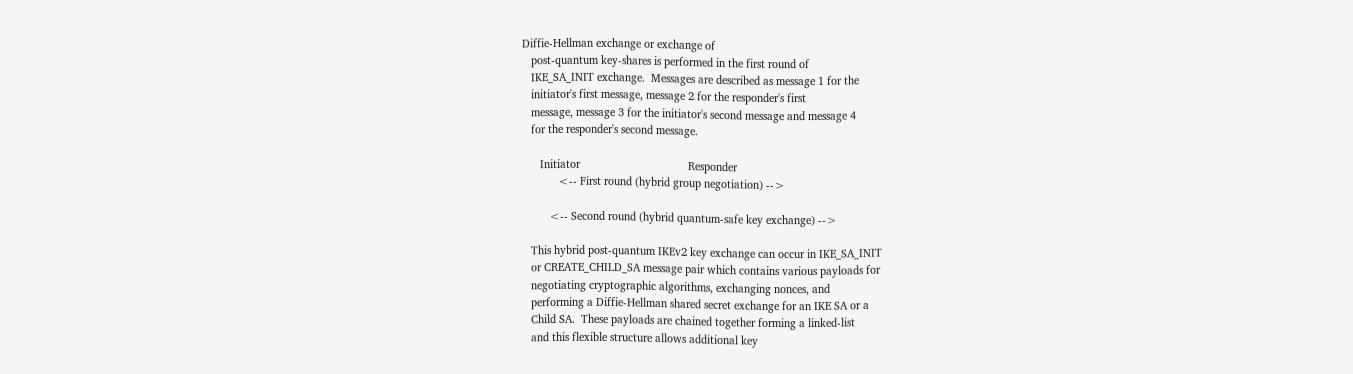Diffie-Hellman exchange or exchange of
   post-quantum key-shares is performed in the first round of
   IKE_SA_INIT exchange.  Messages are described as message 1 for the
   initiator's first message, message 2 for the responder's first
   message, message 3 for the initiator's second message and message 4
   for the responder's second message.

      Initiator                                    Responder
            <-- First round (hybrid group negotiation) -->

         <-- Second round (hybrid quantum-safe key exchange) -->

   This hybrid post-quantum IKEv2 key exchange can occur in IKE_SA_INIT
   or CREATE_CHILD_SA message pair which contains various payloads for
   negotiating cryptographic algorithms, exchanging nonces, and
   performing a Diffie-Hellman shared secret exchange for an IKE SA or a
   Child SA.  These payloads are chained together forming a linked-list
   and this flexible structure allows additional key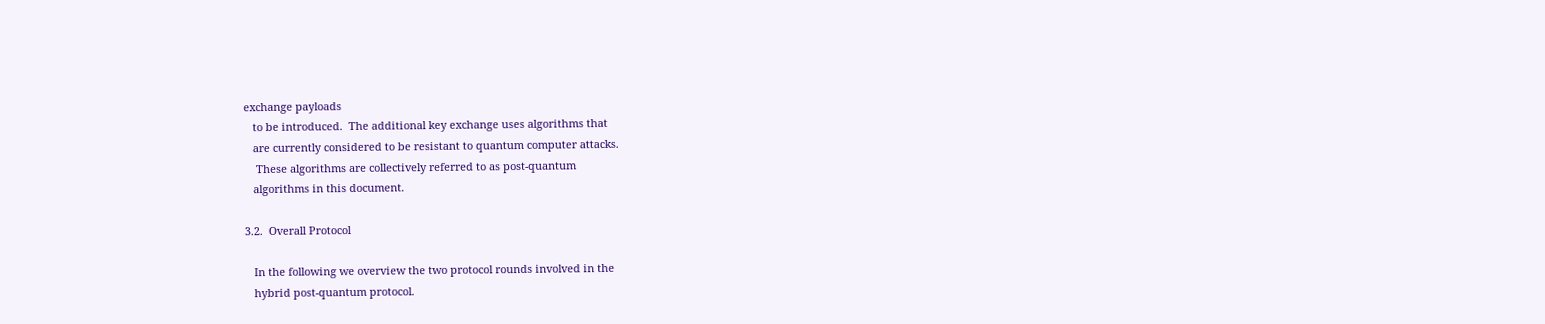exchange payloads
   to be introduced.  The additional key exchange uses algorithms that
   are currently considered to be resistant to quantum computer attacks.
    These algorithms are collectively referred to as post-quantum
   algorithms in this document.

3.2.  Overall Protocol

   In the following we overview the two protocol rounds involved in the
   hybrid post-quantum protocol.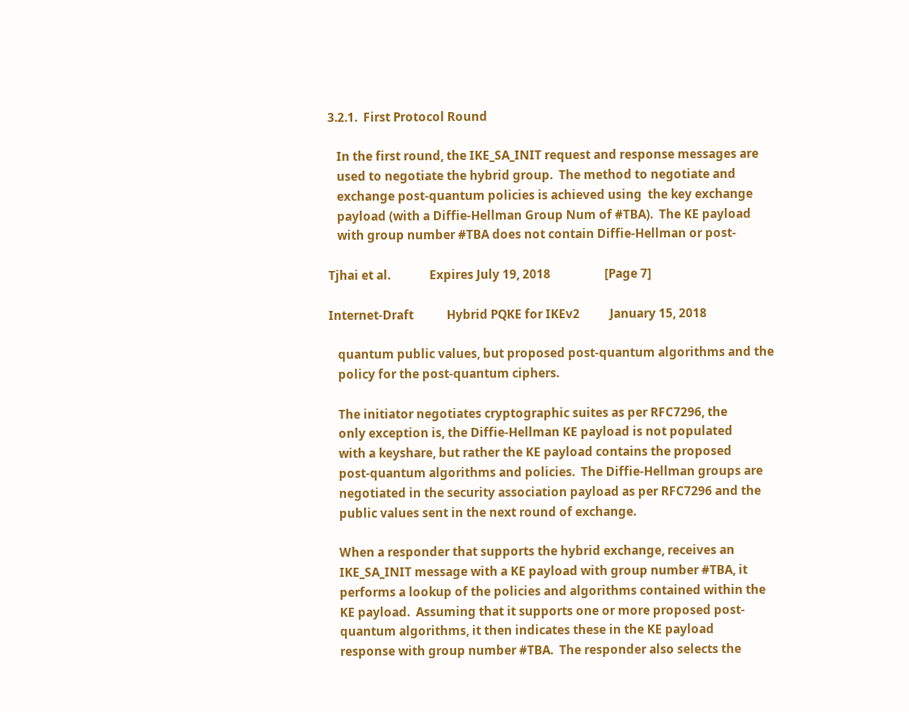3.2.1.  First Protocol Round

   In the first round, the IKE_SA_INIT request and response messages are
   used to negotiate the hybrid group.  The method to negotiate and
   exchange post-quantum policies is achieved using  the key exchange
   payload (with a Diffie-Hellman Group Num of #TBA).  The KE payload
   with group number #TBA does not contain Diffie-Hellman or post-

Tjhai et al.             Expires July 19, 2018                  [Page 7]

Internet-Draft           Hybrid PQKE for IKEv2          January 15, 2018

   quantum public values, but proposed post-quantum algorithms and the
   policy for the post-quantum ciphers.

   The initiator negotiates cryptographic suites as per RFC7296, the
   only exception is, the Diffie-Hellman KE payload is not populated
   with a keyshare, but rather the KE payload contains the proposed
   post-quantum algorithms and policies.  The Diffie-Hellman groups are
   negotiated in the security association payload as per RFC7296 and the
   public values sent in the next round of exchange.

   When a responder that supports the hybrid exchange, receives an
   IKE_SA_INIT message with a KE payload with group number #TBA, it
   performs a lookup of the policies and algorithms contained within the
   KE payload.  Assuming that it supports one or more proposed post-
   quantum algorithms, it then indicates these in the KE payload
   response with group number #TBA.  The responder also selects the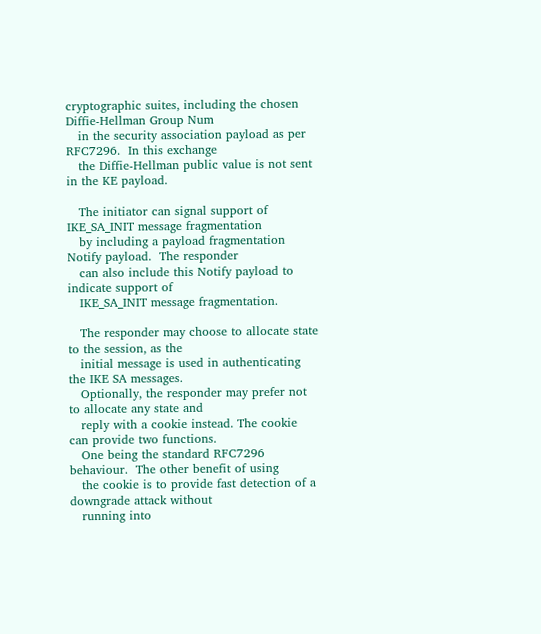cryptographic suites, including the chosen Diffie-Hellman Group Num
   in the security association payload as per RFC7296.  In this exchange
   the Diffie-Hellman public value is not sent in the KE payload.

   The initiator can signal support of IKE_SA_INIT message fragmentation
   by including a payload fragmentation Notify payload.  The responder
   can also include this Notify payload to indicate support of
   IKE_SA_INIT message fragmentation.

   The responder may choose to allocate state to the session, as the
   initial message is used in authenticating the IKE SA messages.
   Optionally, the responder may prefer not to allocate any state and
   reply with a cookie instead. The cookie can provide two functions.
   One being the standard RFC7296 behaviour.  The other benefit of using
   the cookie is to provide fast detection of a downgrade attack without
   running into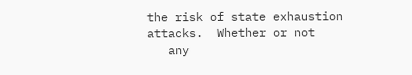the risk of state exhaustion attacks.  Whether or not
   any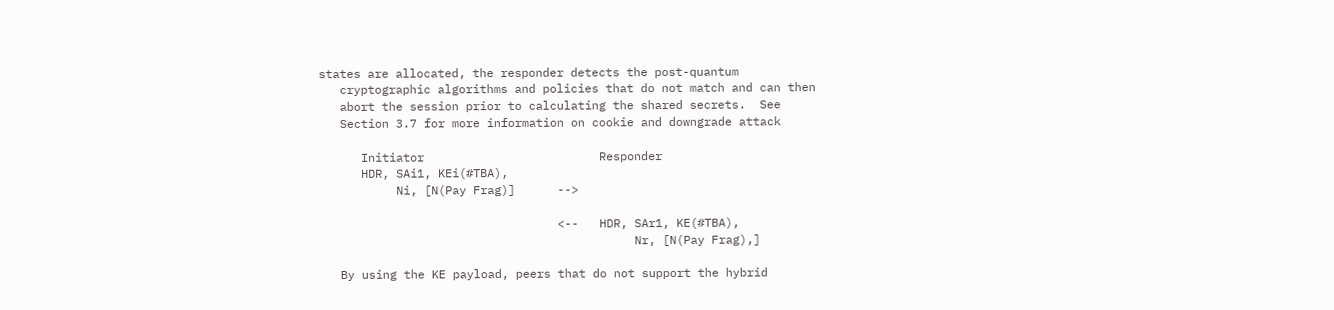states are allocated, the responder detects the post-quantum
   cryptographic algorithms and policies that do not match and can then
   abort the session prior to calculating the shared secrets.  See
   Section 3.7 for more information on cookie and downgrade attack

      Initiator                         Responder
      HDR, SAi1, KEi(#TBA),
           Ni, [N(Pay Frag)]      -->

                                  <--   HDR, SAr1, KE(#TBA),
                                             Nr, [N(Pay Frag),]

   By using the KE payload, peers that do not support the hybrid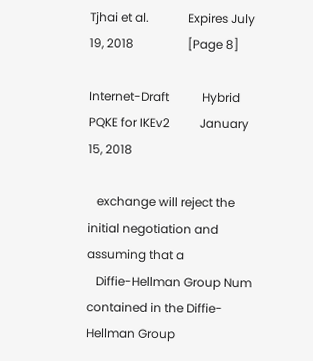Tjhai et al.             Expires July 19, 2018                  [Page 8]

Internet-Draft           Hybrid PQKE for IKEv2          January 15, 2018

   exchange will reject the initial negotiation and assuming that a
   Diffie-Hellman Group Num contained in the Diffie-Hellman Group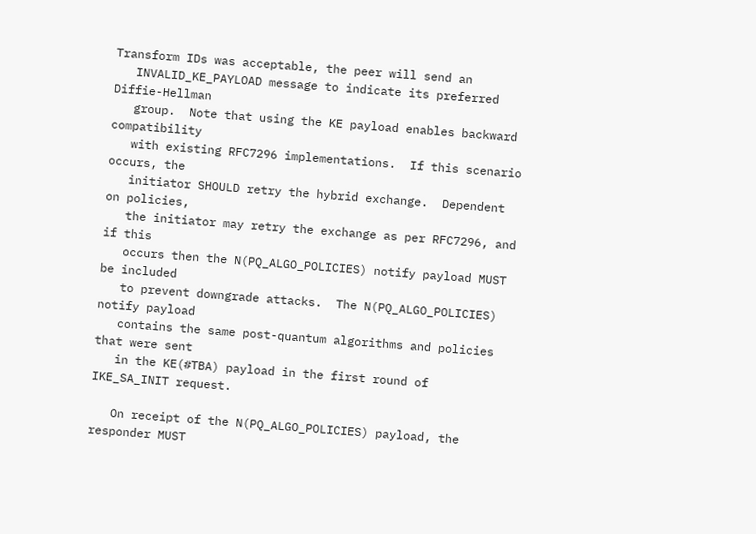Transform IDs was acceptable, the peer will send an
   INVALID_KE_PAYLOAD message to indicate its preferred Diffie-Hellman
   group.  Note that using the KE payload enables backward compatibility
   with existing RFC7296 implementations.  If this scenario occurs, the
   initiator SHOULD retry the hybrid exchange.  Dependent on policies,
   the initiator may retry the exchange as per RFC7296, and if this
   occurs then the N(PQ_ALGO_POLICIES) notify payload MUST be included
   to prevent downgrade attacks.  The N(PQ_ALGO_POLICIES) notify payload
   contains the same post-quantum algorithms and policies that were sent
   in the KE(#TBA) payload in the first round of IKE_SA_INIT request.

   On receipt of the N(PQ_ALGO_POLICIES) payload, the responder MUST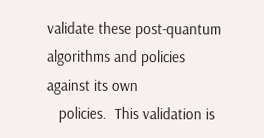validate these post-quantum algorithms and policies against its own
   policies.  This validation is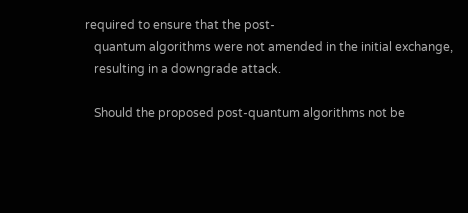required to ensure that the post-
   quantum algorithms were not amended in the initial exchange,
   resulting in a downgrade attack.

   Should the proposed post-quantum algorithms not be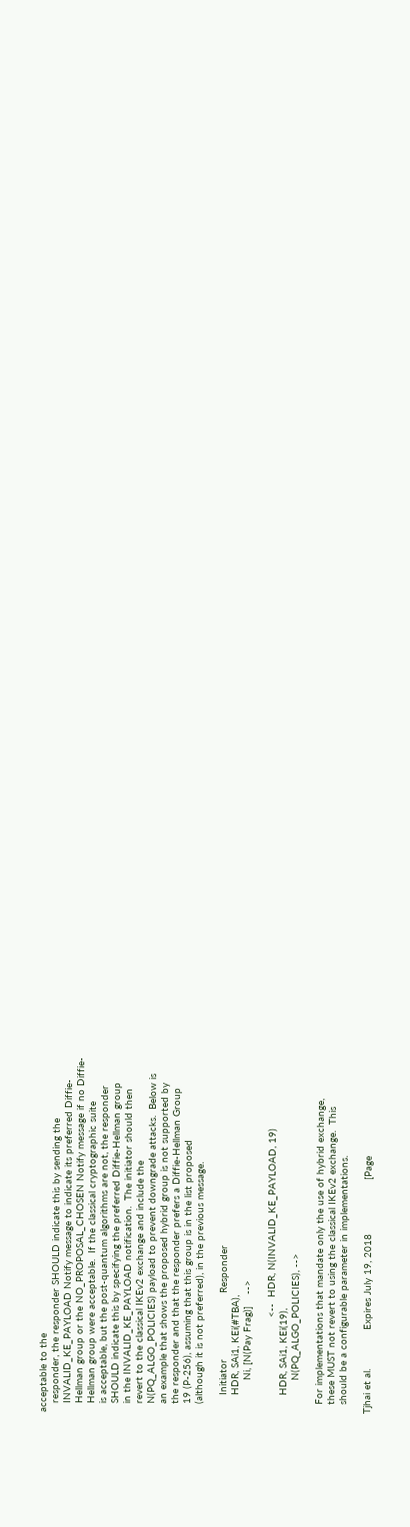acceptable to the
   responder, the responder SHOULD indicate this by sending the
   INVALID_KE_PAYLOAD Notify message to indicate its preferred Diffie-
   Hellman group or the NO_PROPOSAL_CHOSEN Notify message if no Diffie-
   Hellman group were acceptable.  If the classical cryptographic suite
   is acceptable, but the post-quantum algorithms are not, the responder
   SHOULD indicate this by specifying the preferred Diffie-Hellman group
   in the INVALID_KE_PAYLOAD notification.  The initiator should then
   revert to the classical IKEv2 exchange and include the
   N(PQ_ALGO_POLICIES) payload to prevent downgrade attacks.  Below is
   an example that shows the proposed hybrid group is not supported by
   the responder and that the responder prefers a Diffie-Hellman Group
   19 (P-256), assuming that this group is in the list proposed
   (although it is not preferred), in the previous message.

      Initiator                      Responder
      HDR, SAi1, KEi(#TBA),
           Ni, [N(Pay Frag)]    -->

                                <--  HDR, N(INVALID_KE_PAYLOAD, 19)
      HDR, SAi1, KEi(19),
           N(PQ_ALGO_POLICIES), -->

   For implementations that mandate only the use of hybrid exchange,
   these MUST not revert to using the classical IKEv2 exchange.  This
   should be a configurable parameter in implementations.

Tjhai et al.             Expires July 19, 2018                  [Page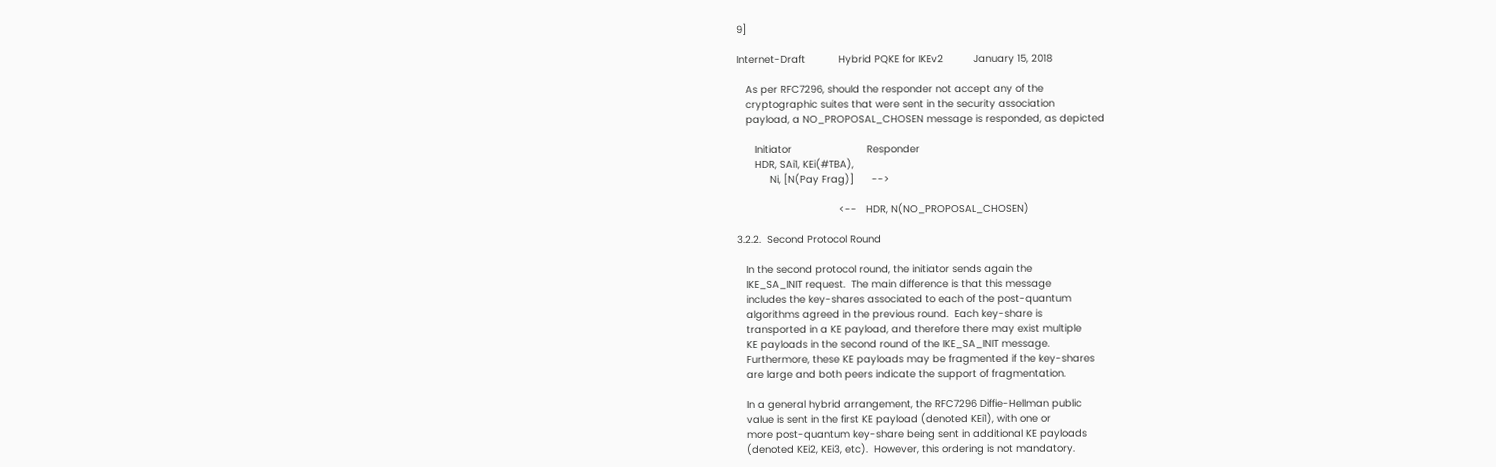9]

Internet-Draft           Hybrid PQKE for IKEv2          January 15, 2018

   As per RFC7296, should the responder not accept any of the
   cryptographic suites that were sent in the security association
   payload, a NO_PROPOSAL_CHOSEN message is responded, as depicted

      Initiator                         Responder
      HDR, SAi1, KEi(#TBA),
           Ni, [N(Pay Frag)]      -->

                                  <--   HDR, N(NO_PROPOSAL_CHOSEN)

3.2.2.  Second Protocol Round

   In the second protocol round, the initiator sends again the
   IKE_SA_INIT request.  The main difference is that this message
   includes the key-shares associated to each of the post-quantum
   algorithms agreed in the previous round.  Each key-share is
   transported in a KE payload, and therefore there may exist multiple
   KE payloads in the second round of the IKE_SA_INIT message.
   Furthermore, these KE payloads may be fragmented if the key-shares
   are large and both peers indicate the support of fragmentation.

   In a general hybrid arrangement, the RFC7296 Diffie-Hellman public
   value is sent in the first KE payload (denoted KEi1), with one or
   more post-quantum key-share being sent in additional KE payloads
   (denoted KEi2, KEi3, etc).  However, this ordering is not mandatory.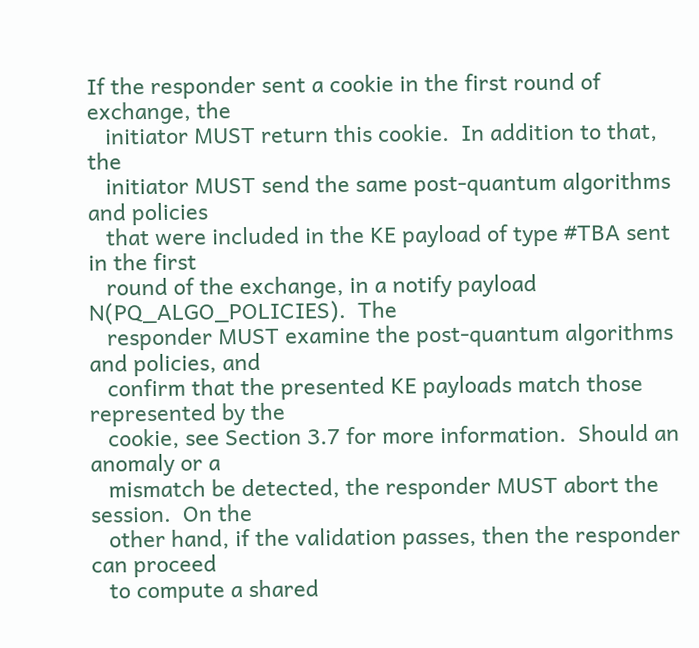If the responder sent a cookie in the first round of exchange, the
   initiator MUST return this cookie.  In addition to that, the
   initiator MUST send the same post-quantum algorithms and policies
   that were included in the KE payload of type #TBA sent in the first
   round of the exchange, in a notify payload N(PQ_ALGO_POLICIES).  The
   responder MUST examine the post-quantum algorithms and policies, and
   confirm that the presented KE payloads match those represented by the
   cookie, see Section 3.7 for more information.  Should an anomaly or a
   mismatch be detected, the responder MUST abort the session.  On the
   other hand, if the validation passes, then the responder can proceed
   to compute a shared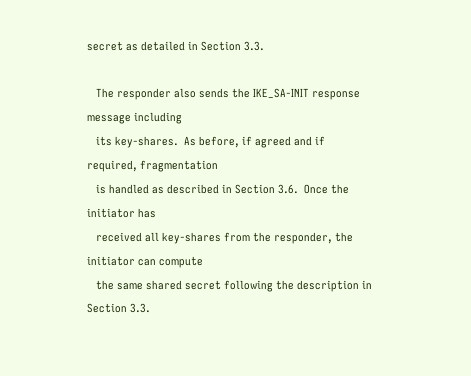secret as detailed in Section 3.3.

   The responder also sends the IKE_SA-INIT response message including
   its key-shares.  As before, if agreed and if required, fragmentation
   is handled as described in Section 3.6.  Once the initiator has
   received all key-shares from the responder, the initiator can compute
   the same shared secret following the description in Section 3.3.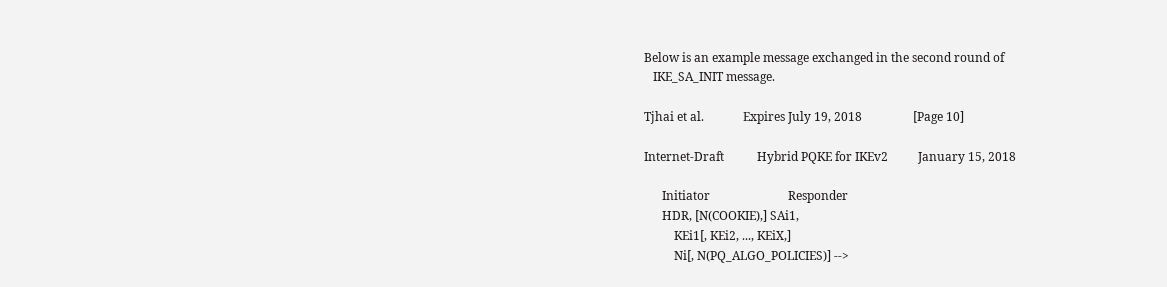Below is an example message exchanged in the second round of
   IKE_SA_INIT message.

Tjhai et al.             Expires July 19, 2018                 [Page 10]

Internet-Draft           Hybrid PQKE for IKEv2          January 15, 2018

      Initiator                          Responder
      HDR, [N(COOKIE),] SAi1,
          KEi1[, KEi2, ..., KEiX,]
          Ni[, N(PQ_ALGO_POLICIES)] -->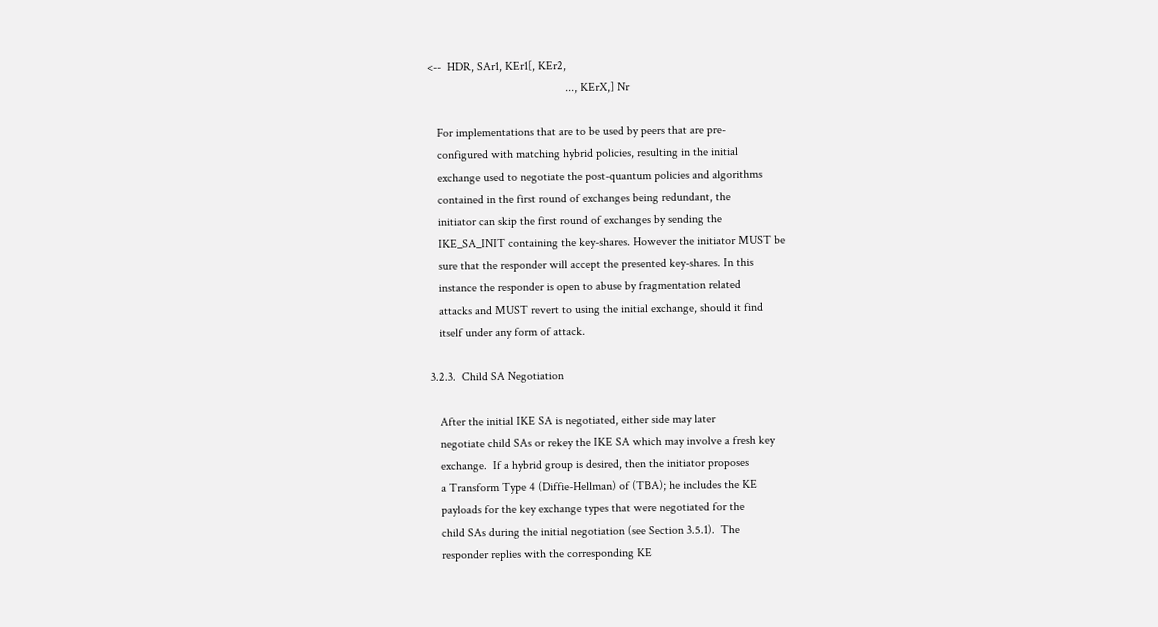<--  HDR, SAr1, KEr1[, KEr2,
                                              ..., KErX,] Nr

   For implementations that are to be used by peers that are pre-
   configured with matching hybrid policies, resulting in the initial
   exchange used to negotiate the post-quantum policies and algorithms
   contained in the first round of exchanges being redundant, the
   initiator can skip the first round of exchanges by sending the
   IKE_SA_INIT containing the key-shares. However the initiator MUST be
   sure that the responder will accept the presented key-shares. In this
   instance the responder is open to abuse by fragmentation related
   attacks and MUST revert to using the initial exchange, should it find
   itself under any form of attack.

3.2.3.  Child SA Negotiation

   After the initial IKE SA is negotiated, either side may later
   negotiate child SAs or rekey the IKE SA which may involve a fresh key
   exchange.  If a hybrid group is desired, then the initiator proposes
   a Transform Type 4 (Diffie-Hellman) of (TBA); he includes the KE
   payloads for the key exchange types that were negotiated for the
   child SAs during the initial negotiation (see Section 3.5.1).  The
   responder replies with the corresponding KE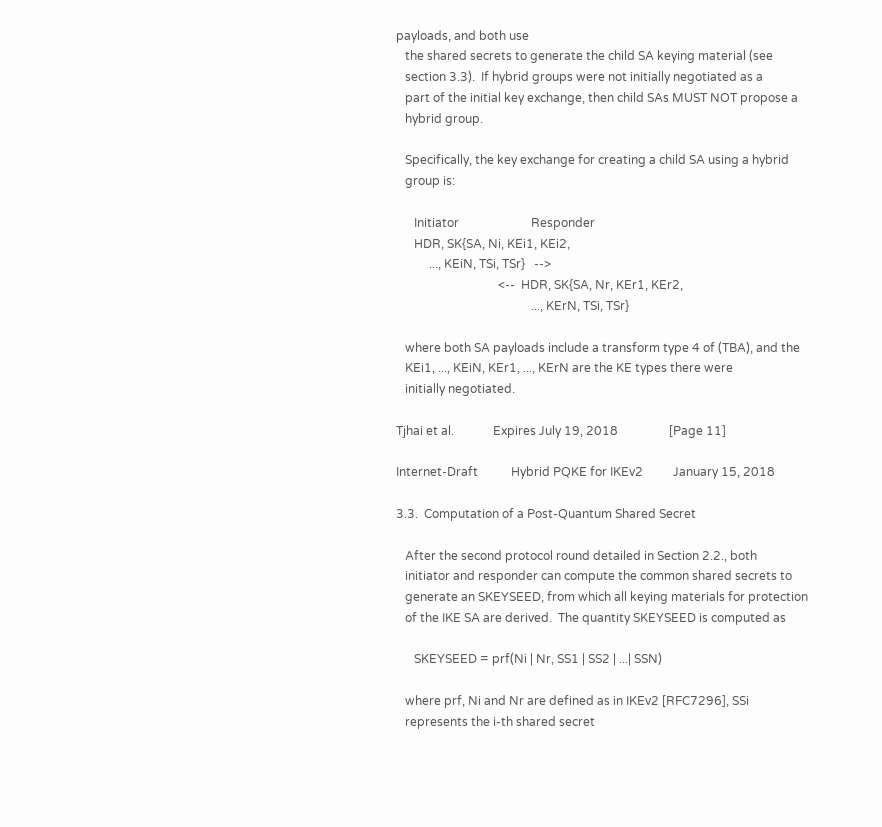payloads, and both use
   the shared secrets to generate the child SA keying material (see
   section 3.3).  If hybrid groups were not initially negotiated as a
   part of the initial key exchange, then child SAs MUST NOT propose a
   hybrid group.

   Specifically, the key exchange for creating a child SA using a hybrid
   group is:

      Initiator                        Responder
      HDR, SK{SA, Ni, KEi1, KEi2,
           ..., KEiN, TSi, TSr}   -->
                                  <--  HDR, SK{SA, Nr, KEr1, KEr2,
                                             ..., KErN, TSi, TSr}

   where both SA payloads include a transform type 4 of (TBA), and the
   KEi1, ..., KEiN, KEr1, ..., KErN are the KE types there were
   initially negotiated.

Tjhai et al.             Expires July 19, 2018                 [Page 11]

Internet-Draft           Hybrid PQKE for IKEv2          January 15, 2018

3.3.  Computation of a Post-Quantum Shared Secret

   After the second protocol round detailed in Section 2.2., both
   initiator and responder can compute the common shared secrets to
   generate an SKEYSEED, from which all keying materials for protection
   of the IKE SA are derived.  The quantity SKEYSEED is computed as

      SKEYSEED = prf(Ni | Nr, SS1 | SS2 | ...| SSN)

   where prf, Ni and Nr are defined as in IKEv2 [RFC7296], SSi
   represents the i-th shared secret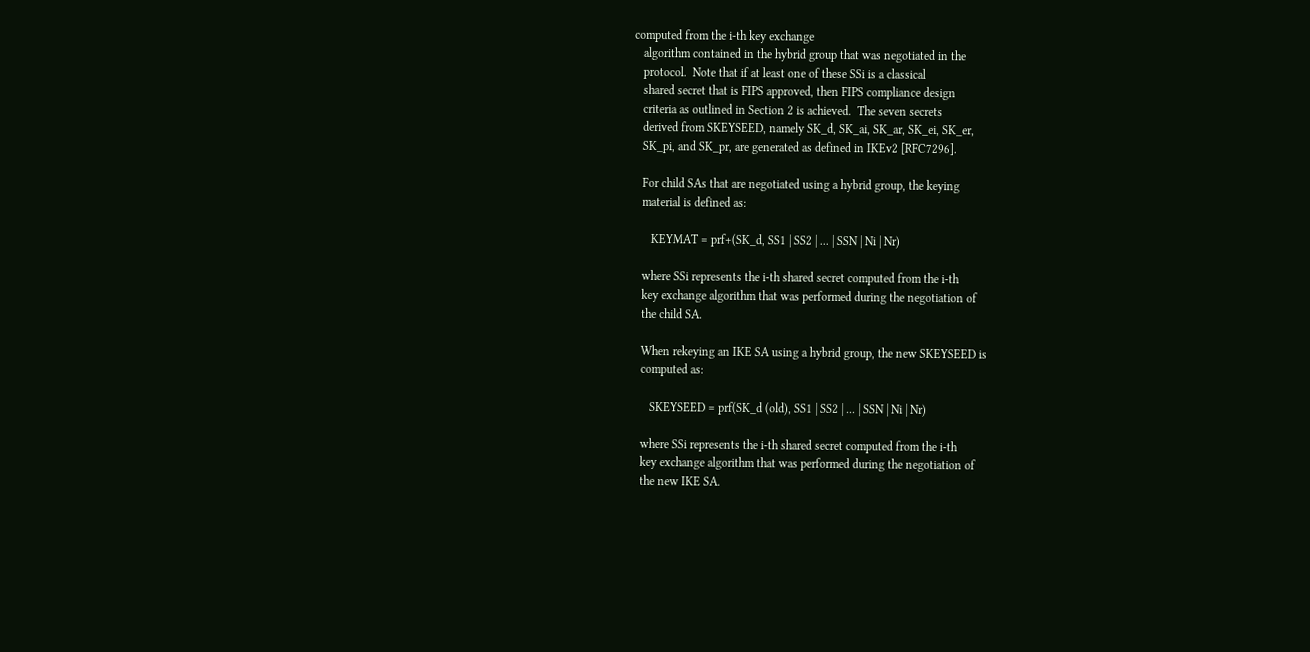computed from the i-th key exchange
   algorithm contained in the hybrid group that was negotiated in the
   protocol.  Note that if at least one of these SSi is a classical
   shared secret that is FIPS approved, then FIPS compliance design
   criteria as outlined in Section 2 is achieved.  The seven secrets
   derived from SKEYSEED, namely SK_d, SK_ai, SK_ar, SK_ei, SK_er,
   SK_pi, and SK_pr, are generated as defined in IKEv2 [RFC7296].

   For child SAs that are negotiated using a hybrid group, the keying
   material is defined as:

      KEYMAT = prf+(SK_d, SS1 | SS2 | ... | SSN | Ni | Nr)

   where SSi represents the i-th shared secret computed from the i-th
   key exchange algorithm that was performed during the negotiation of
   the child SA.

   When rekeying an IKE SA using a hybrid group, the new SKEYSEED is
   computed as:

      SKEYSEED = prf(SK_d (old), SS1 | SS2 | ... | SSN | Ni | Nr)

   where SSi represents the i-th shared secret computed from the i-th
   key exchange algorithm that was performed during the negotiation of
   the new IKE SA.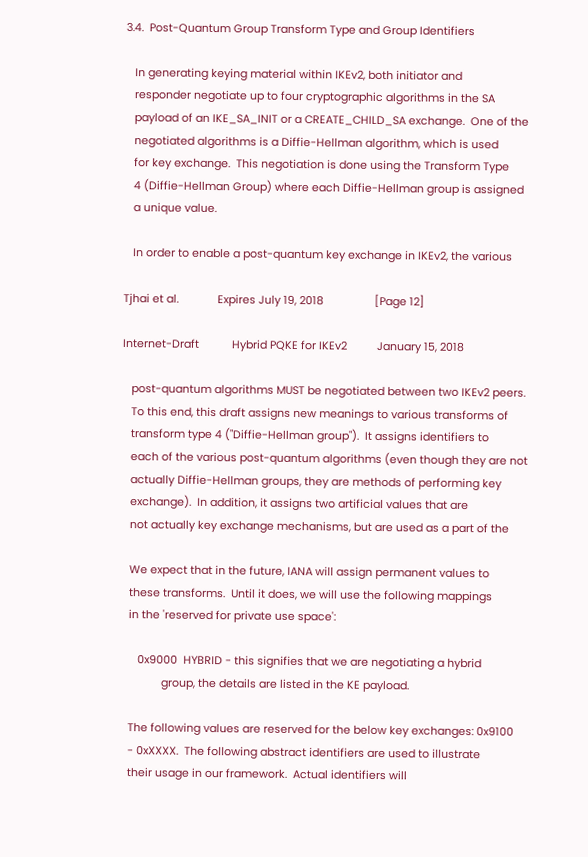3.4.  Post-Quantum Group Transform Type and Group Identifiers

   In generating keying material within IKEv2, both initiator and
   responder negotiate up to four cryptographic algorithms in the SA
   payload of an IKE_SA_INIT or a CREATE_CHILD_SA exchange.  One of the
   negotiated algorithms is a Diffie-Hellman algorithm, which is used
   for key exchange.  This negotiation is done using the Transform Type
   4 (Diffie-Hellman Group) where each Diffie-Hellman group is assigned
   a unique value.

   In order to enable a post-quantum key exchange in IKEv2, the various

Tjhai et al.             Expires July 19, 2018                 [Page 12]

Internet-Draft           Hybrid PQKE for IKEv2          January 15, 2018

   post-quantum algorithms MUST be negotiated between two IKEv2 peers.
   To this end, this draft assigns new meanings to various transforms of
   transform type 4 ("Diffie-Hellman group").  It assigns identifiers to
   each of the various post-quantum algorithms (even though they are not
   actually Diffie-Hellman groups, they are methods of performing key
   exchange).  In addition, it assigns two artificial values that are
   not actually key exchange mechanisms, but are used as a part of the

   We expect that in the future, IANA will assign permanent values to
   these transforms.  Until it does, we will use the following mappings
   in the 'reserved for private use space':

      0x9000  HYBRID - this signifies that we are negotiating a hybrid
              group, the details are listed in the KE payload.

   The following values are reserved for the below key exchanges: 0x9100
   - 0xXXXX.  The following abstract identifiers are used to illustrate
   their usage in our framework.  Actual identifiers will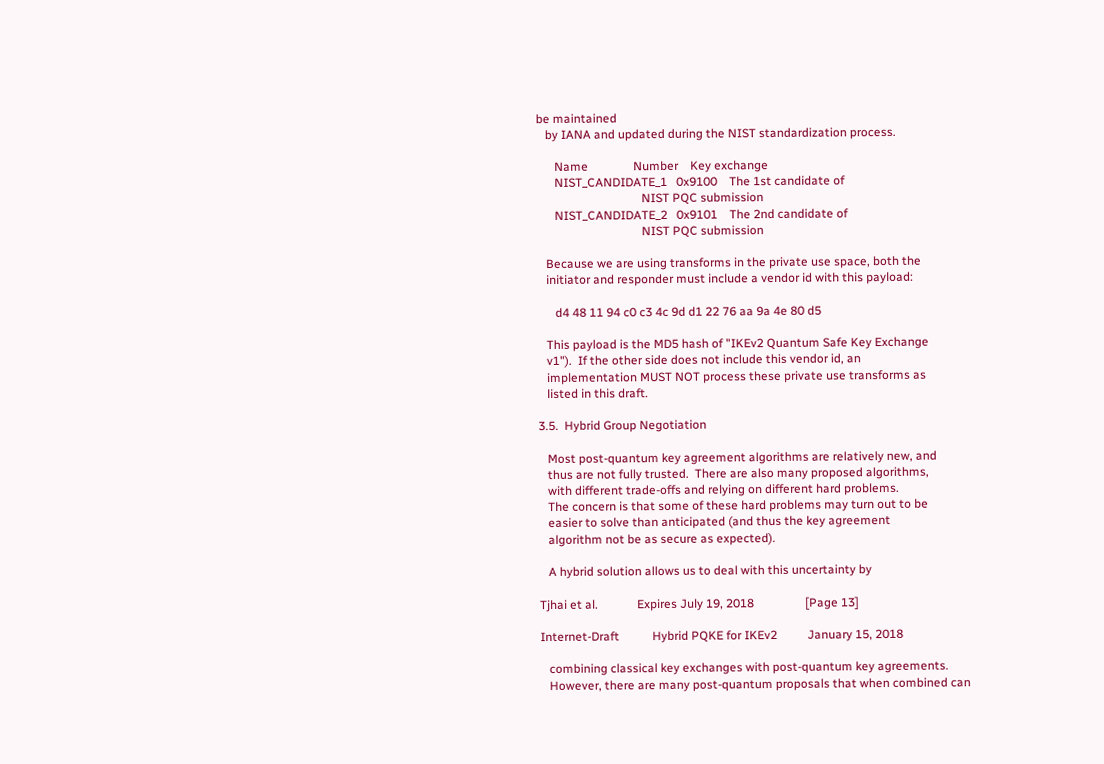be maintained
   by IANA and updated during the NIST standardization process.

      Name               Number    Key exchange
      NIST_CANDIDATE_1   0x9100    The 1st candidate of
                                   NIST PQC submission
      NIST_CANDIDATE_2   0x9101    The 2nd candidate of
                                   NIST PQC submission

   Because we are using transforms in the private use space, both the
   initiator and responder must include a vendor id with this payload:

      d4 48 11 94 c0 c3 4c 9d d1 22 76 aa 9a 4e 80 d5

   This payload is the MD5 hash of "IKEv2 Quantum Safe Key Exchange
   v1").  If the other side does not include this vendor id, an
   implementation MUST NOT process these private use transforms as
   listed in this draft.

3.5.  Hybrid Group Negotiation

   Most post-quantum key agreement algorithms are relatively new, and
   thus are not fully trusted.  There are also many proposed algorithms,
   with different trade-offs and relying on different hard problems.
   The concern is that some of these hard problems may turn out to be
   easier to solve than anticipated (and thus the key agreement
   algorithm not be as secure as expected).

   A hybrid solution allows us to deal with this uncertainty by

Tjhai et al.             Expires July 19, 2018                 [Page 13]

Internet-Draft           Hybrid PQKE for IKEv2          January 15, 2018

   combining classical key exchanges with post-quantum key agreements.
   However, there are many post-quantum proposals that when combined can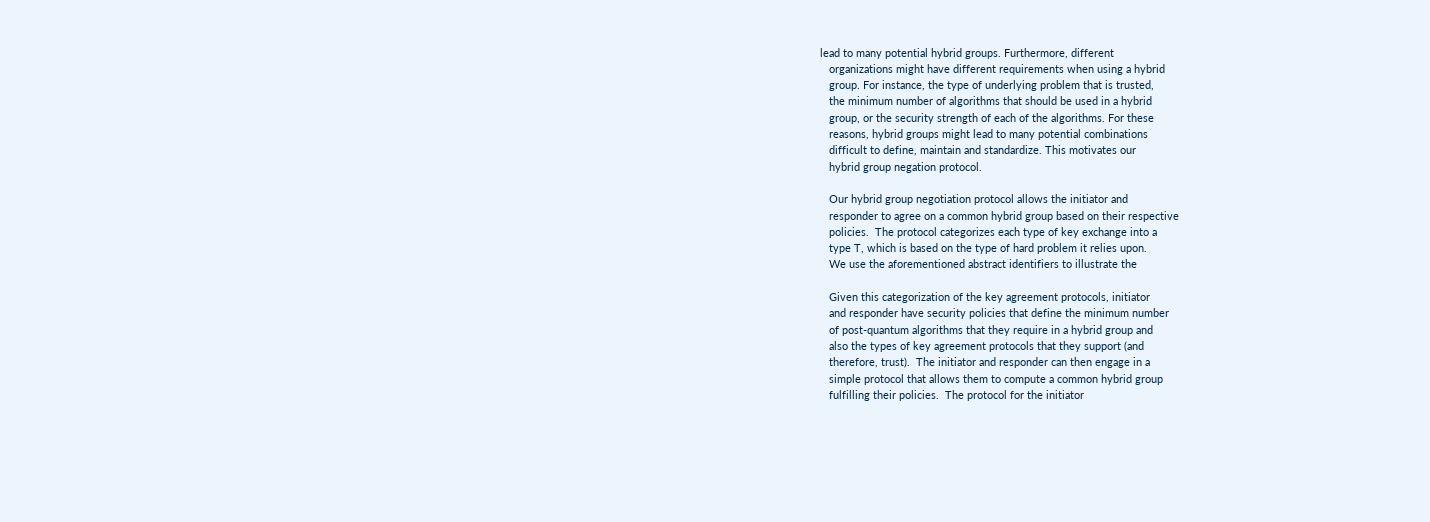lead to many potential hybrid groups. Furthermore, different
   organizations might have different requirements when using a hybrid
   group. For instance, the type of underlying problem that is trusted,
   the minimum number of algorithms that should be used in a hybrid
   group, or the security strength of each of the algorithms. For these
   reasons, hybrid groups might lead to many potential combinations
   difficult to define, maintain and standardize. This motivates our
   hybrid group negation protocol.

   Our hybrid group negotiation protocol allows the initiator and
   responder to agree on a common hybrid group based on their respective
   policies.  The protocol categorizes each type of key exchange into a
   type T, which is based on the type of hard problem it relies upon.
   We use the aforementioned abstract identifiers to illustrate the

   Given this categorization of the key agreement protocols, initiator
   and responder have security policies that define the minimum number
   of post-quantum algorithms that they require in a hybrid group and
   also the types of key agreement protocols that they support (and
   therefore, trust).  The initiator and responder can then engage in a
   simple protocol that allows them to compute a common hybrid group
   fulfilling their policies.  The protocol for the initiator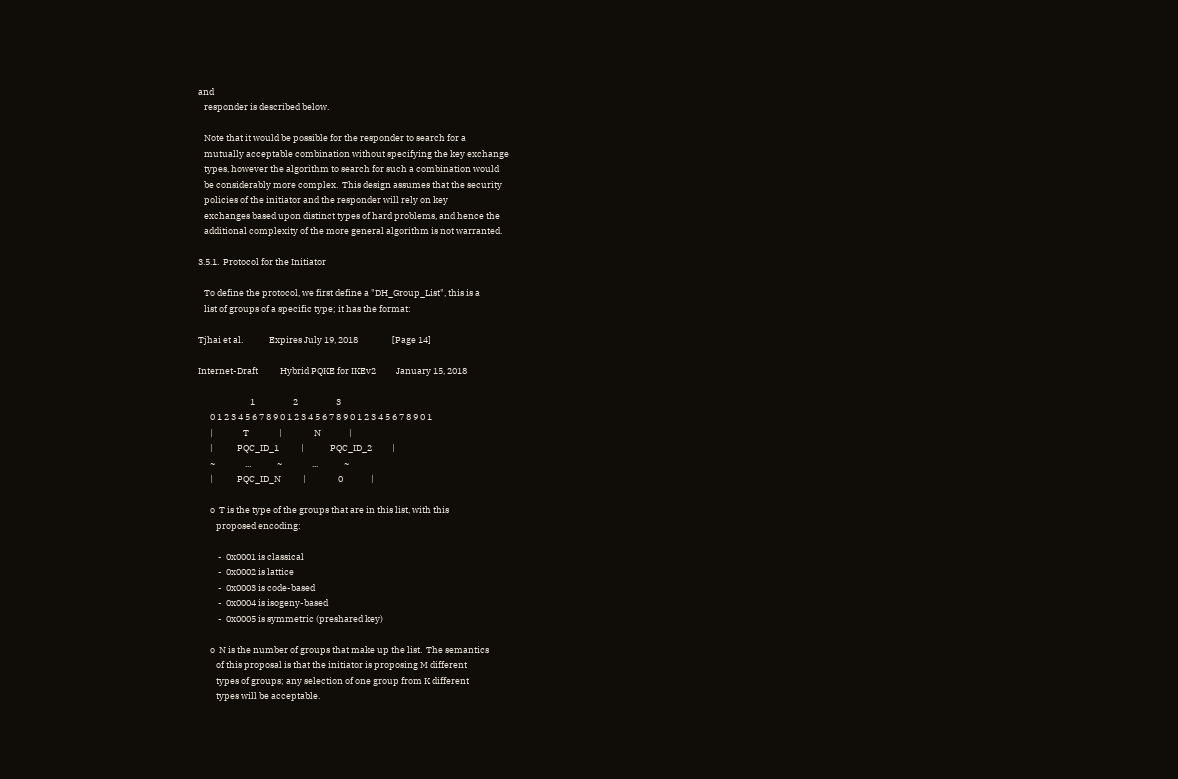and
   responder is described below.

   Note that it would be possible for the responder to search for a
   mutually acceptable combination without specifying the key exchange
   types, however the algorithm to search for such a combination would
   be considerably more complex.  This design assumes that the security
   policies of the initiator and the responder will rely on key
   exchanges based upon distinct types of hard problems, and hence the
   additional complexity of the more general algorithm is not warranted.

3.5.1.  Protocol for the Initiator

   To define the protocol, we first define a "DH_Group_List", this is a
   list of groups of a specific type; it has the format:

Tjhai et al.             Expires July 19, 2018                 [Page 14]

Internet-Draft           Hybrid PQKE for IKEv2          January 15, 2018

                          1                   2                   3
      0 1 2 3 4 5 6 7 8 9 0 1 2 3 4 5 6 7 8 9 0 1 2 3 4 5 6 7 8 9 0 1
      |               T               |                N              |
      |            PQC_ID_1           |             PQC_ID_2          |
      ~               ...             ~               ...             ~
      |            PQC_ID_N           |                0              |

      o  T is the type of the groups that are in this list, with this
         proposed encoding:

          -  0x0001 is classical
          -  0x0002 is lattice
          -  0x0003 is code-based
          -  0x0004 is isogeny-based
          -  0x0005 is symmetric (preshared key)

      o  N is the number of groups that make up the list.  The semantics
         of this proposal is that the initiator is proposing M different
         types of groups; any selection of one group from K different
         types will be acceptable.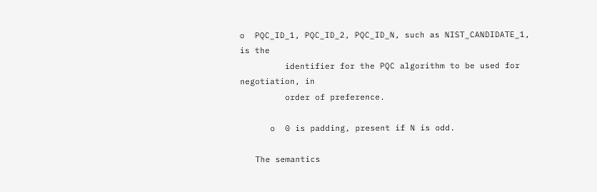o  PQC_ID_1, PQC_ID_2, PQC_ID_N, such as NIST_CANDIDATE_1, is the
         identifier for the PQC algorithm to be used for negotiation, in
         order of preference.

      o  0 is padding, present if N is odd.

   The semantics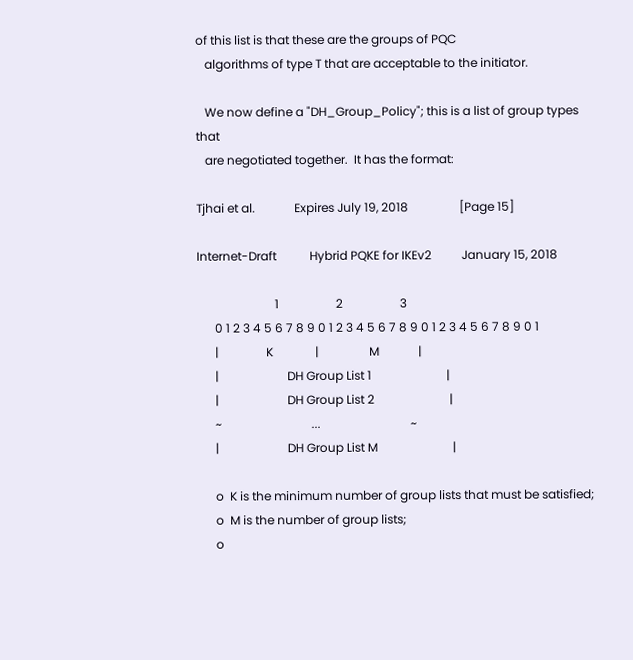of this list is that these are the groups of PQC
   algorithms of type T that are acceptable to the initiator.

   We now define a "DH_Group_Policy"; this is a list of group types that
   are negotiated together.  It has the format:

Tjhai et al.             Expires July 19, 2018                 [Page 15]

Internet-Draft           Hybrid PQKE for IKEv2          January 15, 2018

                          1                   2                   3
      0 1 2 3 4 5 6 7 8 9 0 1 2 3 4 5 6 7 8 9 0 1 2 3 4 5 6 7 8 9 0 1
      |                K              |                 M             |
      |                       DH Group List 1                         |
      |                       DH Group List 2                         |
      ~                              ...                              ~
      |                       DH Group List M                         |

      o  K is the minimum number of group lists that must be satisfied;
      o  M is the number of group lists;
      o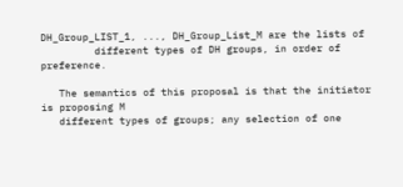DH_Group_LIST_1, ..., DH_Group_List_M are the lists of
         different types of DH groups, in order of preference.

   The semantics of this proposal is that the initiator is proposing M
   different types of groups; any selection of one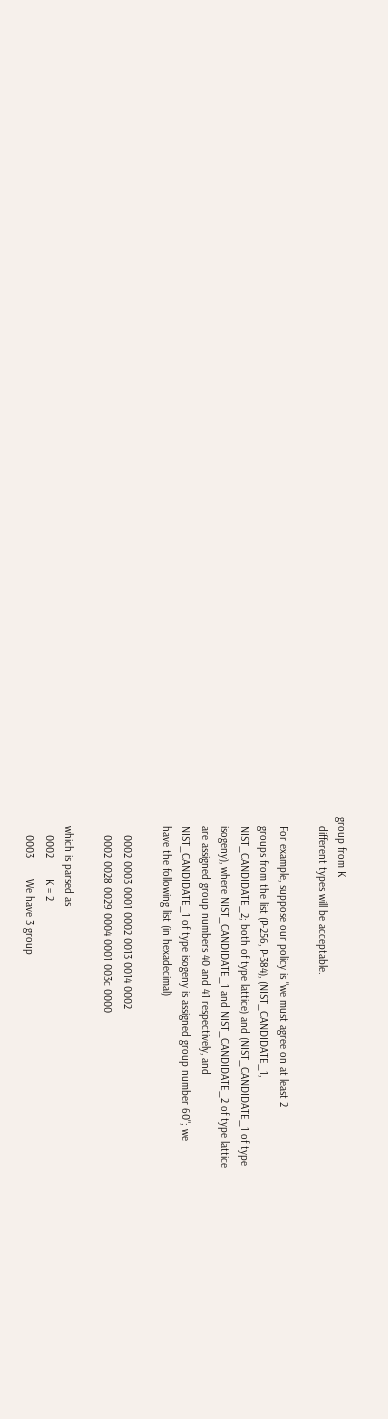group from K
   different types will be acceptable.

   For example, suppose our policy is "we must agree on at least 2
   groups from the list (P-256, P-384), (NIST_CANDIDATE_1,
   NIST_CANDIDATE_2; both of type lattice) and (NIST_CANDIDATE_1 of type
   isogeny), where NIST_CANDIDATE_1 and NIST_CANDIDATE_2 of type lattice
   are assigned group numbers 40 and 41 respectively, and
   NIST_CANDIDATE_1 of type isogeny is assigned group number 60"; we
   have the following list (in hexadecimal)

      0002 0003 0001 0002 0013 0014 0002
      0002 0028 0029 0004 0001 003c 0000

   which is parsed as
      0002       K = 2
      0003       We have 3 group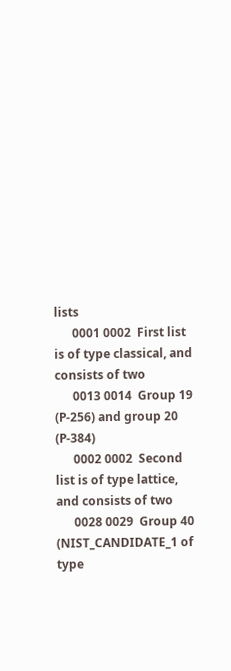lists
      0001 0002  First list is of type classical, and consists of two
      0013 0014  Group 19 (P-256) and group 20 (P-384)
      0002 0002  Second list is of type lattice, and consists of two
      0028 0029  Group 40 (NIST_CANDIDATE_1 of type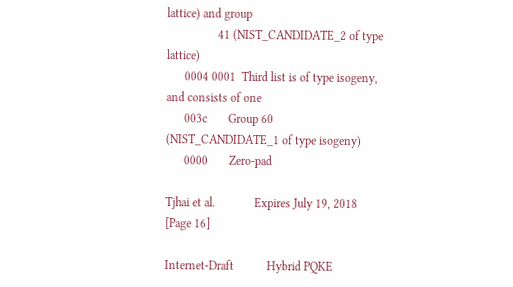lattice) and group
                 41 (NIST_CANDIDATE_2 of type lattice)
      0004 0001  Third list is of type isogeny, and consists of one
      003c       Group 60 (NIST_CANDIDATE_1 of type isogeny)
      0000       Zero-pad

Tjhai et al.             Expires July 19, 2018                 [Page 16]

Internet-Draft           Hybrid PQKE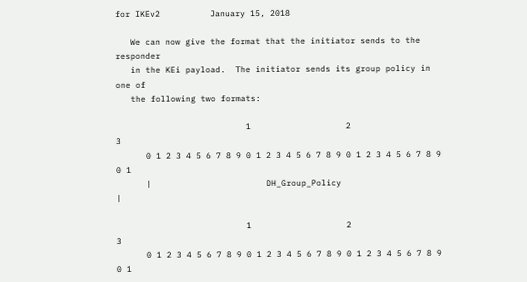for IKEv2          January 15, 2018

   We can now give the format that the initiator sends to the responder
   in the KEi payload.  The initiator sends its group policy in one of
   the following two formats:

                          1                   2                   3
      0 1 2 3 4 5 6 7 8 9 0 1 2 3 4 5 6 7 8 9 0 1 2 3 4 5 6 7 8 9 0 1
      |                       DH_Group_Policy                       |

                          1                   2                   3
      0 1 2 3 4 5 6 7 8 9 0 1 2 3 4 5 6 7 8 9 0 1 2 3 4 5 6 7 8 9 0 1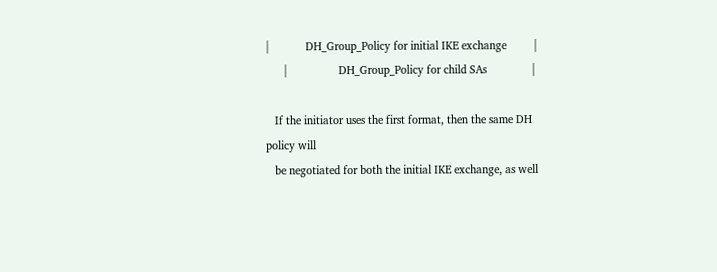|            DH_Group_Policy for initial IKE exchange         |
      |                 DH_Group_Policy for child SAs               |

   If the initiator uses the first format, then the same DH policy will
   be negotiated for both the initial IKE exchange, as well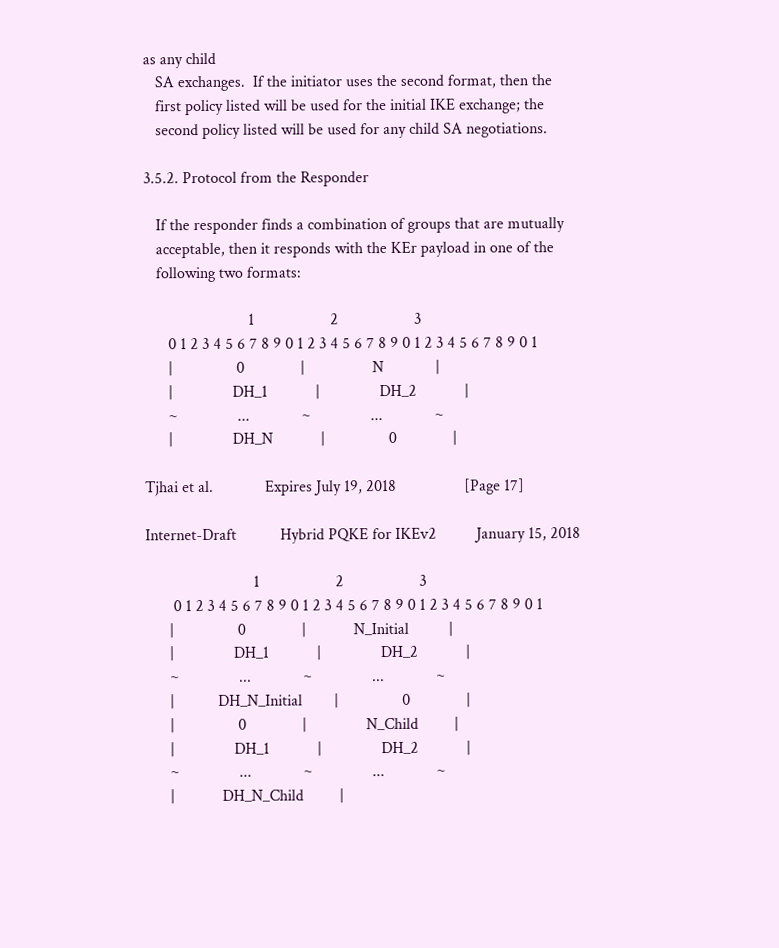as any child
   SA exchanges.  If the initiator uses the second format, then the
   first policy listed will be used for the initial IKE exchange; the
   second policy listed will be used for any child SA negotiations.

3.5.2. Protocol from the Responder

   If the responder finds a combination of groups that are mutually
   acceptable, then it responds with the KEr payload in one of the
   following two formats:

                          1                   2                   3
      0 1 2 3 4 5 6 7 8 9 0 1 2 3 4 5 6 7 8 9 0 1 2 3 4 5 6 7 8 9 0 1
      |                0              |                 N             |
      |               DH_1            |               DH_2            |
      ~               ...             ~               ...             ~
      |               DH_N            |                0              |

Tjhai et al.             Expires July 19, 2018                 [Page 17]

Internet-Draft           Hybrid PQKE for IKEv2          January 15, 2018

                           1                   2                   3
       0 1 2 3 4 5 6 7 8 9 0 1 2 3 4 5 6 7 8 9 0 1 2 3 4 5 6 7 8 9 0 1
      |                0              |            N_Initial          |
      |               DH_1            |               DH_2            |
      ~               ...             ~               ...             ~
      |           DH_N_Initial        |                0              |
      |                0              |               N_Child         |
      |               DH_1            |               DH_2            |
      ~               ...             ~               ...             ~
      |            DH_N_Child         |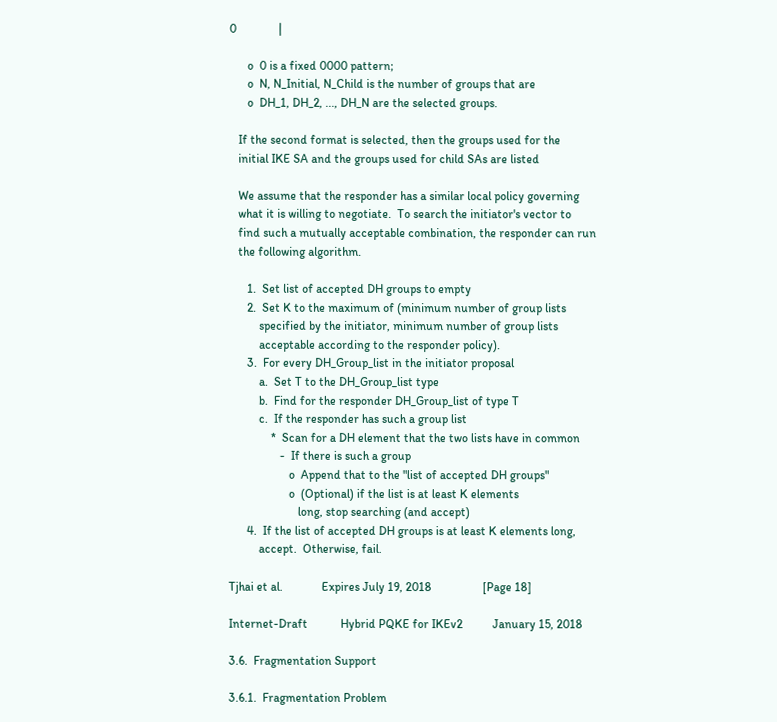0              |

      o  0 is a fixed 0000 pattern;
      o  N, N_Initial, N_Child is the number of groups that are
      o  DH_1, DH_2, ..., DH_N are the selected groups.

   If the second format is selected, then the groups used for the
   initial IKE SA and the groups used for child SAs are listed

   We assume that the responder has a similar local policy governing
   what it is willing to negotiate.  To search the initiator's vector to
   find such a mutually acceptable combination, the responder can run
   the following algorithm.

      1.  Set list of accepted DH groups to empty
      2.  Set K to the maximum of (minimum number of group lists
          specified by the initiator, minimum number of group lists
          acceptable according to the responder policy).
      3.  For every DH_Group_list in the initiator proposal
          a.  Set T to the DH_Group_list type
          b.  Find for the responder DH_Group_list of type T
          c.  If the responder has such a group list
              *  Scan for a DH element that the two lists have in common
                 -  If there is such a group
                    o  Append that to the "list of accepted DH groups"
                    o  (Optional) if the list is at least K elements
                       long, stop searching (and accept)
      4.  If the list of accepted DH groups is at least K elements long,
          accept.  Otherwise, fail.

Tjhai et al.             Expires July 19, 2018                 [Page 18]

Internet-Draft           Hybrid PQKE for IKEv2          January 15, 2018

3.6.  Fragmentation Support

3.6.1.  Fragmentation Problem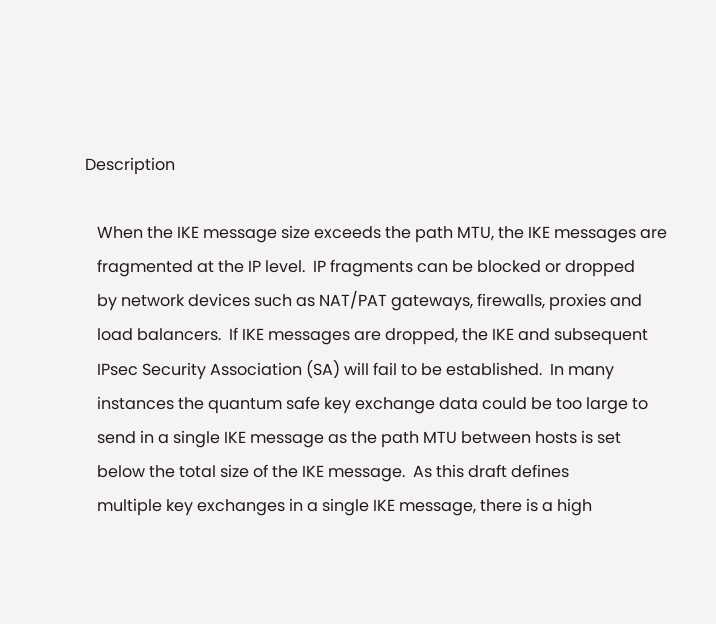Description

   When the IKE message size exceeds the path MTU, the IKE messages are
   fragmented at the IP level.  IP fragments can be blocked or dropped
   by network devices such as NAT/PAT gateways, firewalls, proxies and
   load balancers.  If IKE messages are dropped, the IKE and subsequent
   IPsec Security Association (SA) will fail to be established.  In many
   instances the quantum safe key exchange data could be too large to
   send in a single IKE message as the path MTU between hosts is set
   below the total size of the IKE message.  As this draft defines
   multiple key exchanges in a single IKE message, there is a high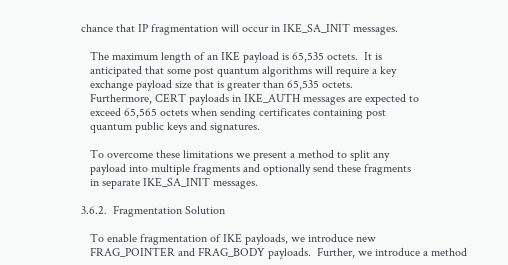chance that IP fragmentation will occur in IKE_SA_INIT messages.

   The maximum length of an IKE payload is 65,535 octets.  It is
   anticipated that some post quantum algorithms will require a key
   exchange payload size that is greater than 65,535 octets.
   Furthermore, CERT payloads in IKE_AUTH messages are expected to
   exceed 65,565 octets when sending certificates containing post
   quantum public keys and signatures.

   To overcome these limitations we present a method to split any
   payload into multiple fragments and optionally send these fragments
   in separate IKE_SA_INIT messages.

3.6.2.  Fragmentation Solution

   To enable fragmentation of IKE payloads, we introduce new
   FRAG_POINTER and FRAG_BODY payloads.  Further, we introduce a method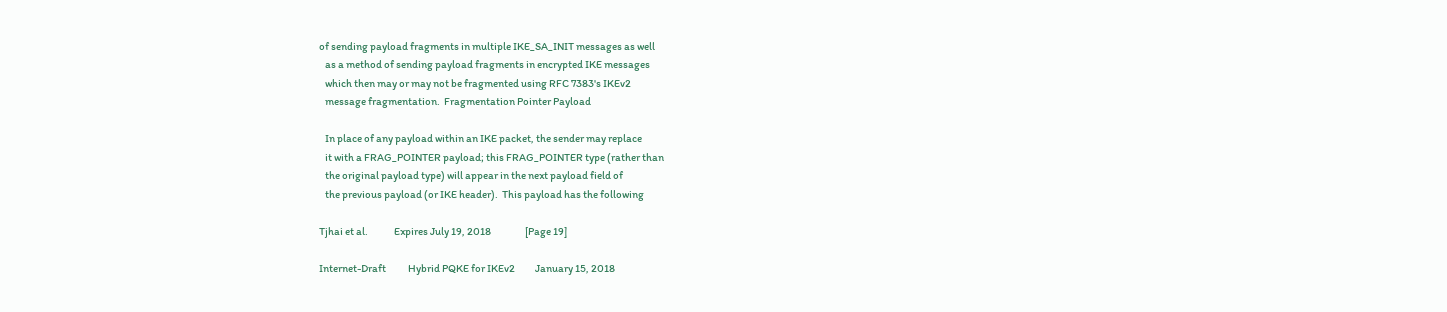of sending payload fragments in multiple IKE_SA_INIT messages as well
   as a method of sending payload fragments in encrypted IKE messages
   which then may or may not be fragmented using RFC 7383's IKEv2
   message fragmentation.  Fragmentation Pointer Payload

   In place of any payload within an IKE packet, the sender may replace
   it with a FRAG_POINTER payload; this FRAG_POINTER type (rather than
   the original payload type) will appear in the next payload field of
   the previous payload (or IKE header).  This payload has the following

Tjhai et al.             Expires July 19, 2018                 [Page 19]

Internet-Draft           Hybrid PQKE for IKEv2          January 15, 2018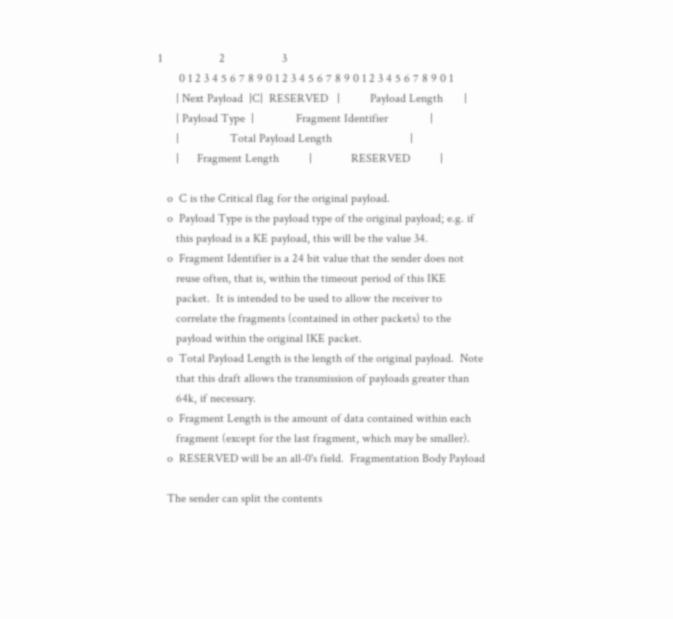1                   2                   3
       0 1 2 3 4 5 6 7 8 9 0 1 2 3 4 5 6 7 8 9 0 1 2 3 4 5 6 7 8 9 0 1
      | Next Payload  |C|  RESERVED   |          Payload Length       |
      | Payload Type  |              Fragment Identifier              |
      |                 Total Payload Length                          |
      |      Fragment Length          |             RESERVED          |

   o  C is the Critical flag for the original payload.
   o  Payload Type is the payload type of the original payload; e.g. if
      this payload is a KE payload, this will be the value 34.
   o  Fragment Identifier is a 24 bit value that the sender does not
      reuse often, that is, within the timeout period of this IKE
      packet.  It is intended to be used to allow the receiver to
      correlate the fragments (contained in other packets) to the
      payload within the original IKE packet.
   o  Total Payload Length is the length of the original payload.  Note
      that this draft allows the transmission of payloads greater than
      64k, if necessary.
   o  Fragment Length is the amount of data contained within each
      fragment (except for the last fragment, which may be smaller).
   o  RESERVED will be an all-0's field.  Fragmentation Body Payload

   The sender can split the contents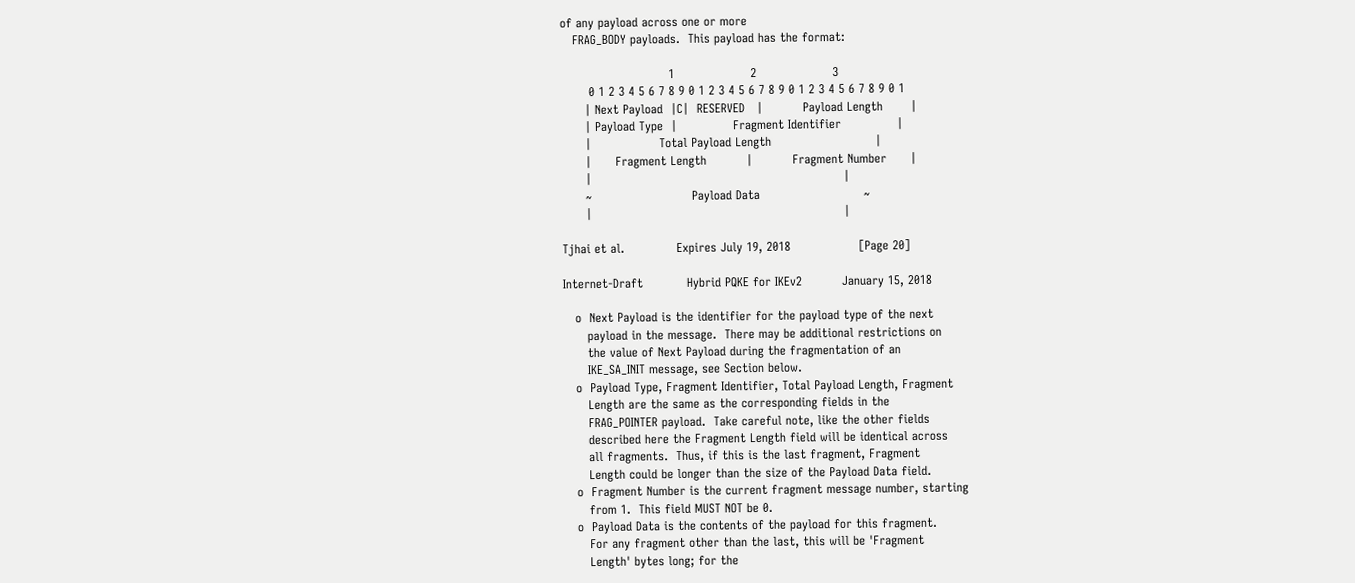of any payload across one or more
   FRAG_BODY payloads.  This payload has the format:

                           1                   2                   3
       0 1 2 3 4 5 6 7 8 9 0 1 2 3 4 5 6 7 8 9 0 1 2 3 4 5 6 7 8 9 0 1
      | Next Payload  |C|  RESERVED   |          Payload Length       |
      | Payload Type  |              Fragment Identifier              |
      |                 Total Payload Length                          |
      |      Fragment Length          |          Fragment Number      |
      |                                                               |
      ~                         Payload Data                          ~
      |                                                               |

Tjhai et al.             Expires July 19, 2018                 [Page 20]

Internet-Draft           Hybrid PQKE for IKEv2          January 15, 2018

   o  Next Payload is the identifier for the payload type of the next
      payload in the message.  There may be additional restrictions on
      the value of Next Payload during the fragmentation of an
      IKE_SA_INIT message, see Section below.
   o  Payload Type, Fragment Identifier, Total Payload Length, Fragment
      Length are the same as the corresponding fields in the
      FRAG_POINTER payload.  Take careful note, like the other fields
      described here the Fragment Length field will be identical across
      all fragments.  Thus, if this is the last fragment, Fragment
      Length could be longer than the size of the Payload Data field.
   o  Fragment Number is the current fragment message number, starting
      from 1.  This field MUST NOT be 0.
   o  Payload Data is the contents of the payload for this fragment.
      For any fragment other than the last, this will be 'Fragment
      Length' bytes long; for the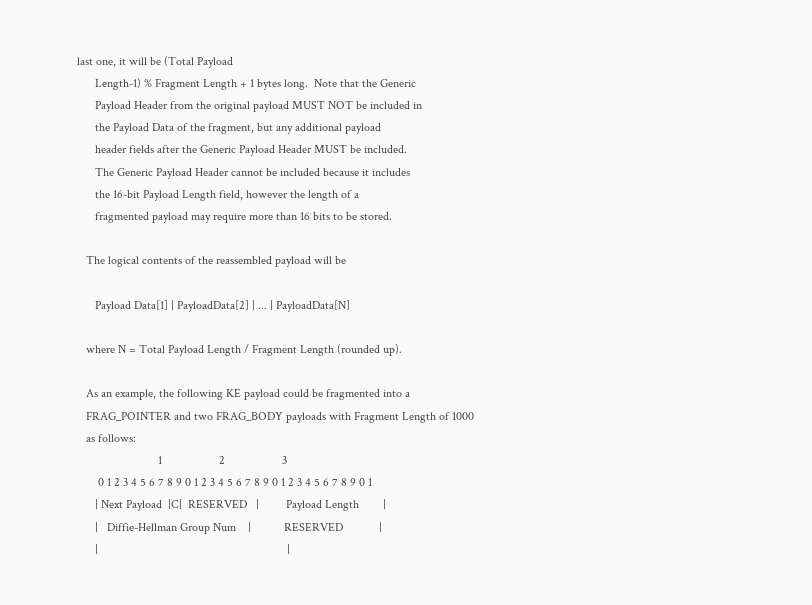last one, it will be (Total Payload
      Length-1) % Fragment Length + 1 bytes long.  Note that the Generic
      Payload Header from the original payload MUST NOT be included in
      the Payload Data of the fragment, but any additional payload
      header fields after the Generic Payload Header MUST be included.
      The Generic Payload Header cannot be included because it includes
      the 16-bit Payload Length field, however the length of a
      fragmented payload may require more than 16 bits to be stored.

   The logical contents of the reassembled payload will be

      Payload Data[1] | PayloadData[2] | ... | PayloadData[N]

   where N = Total Payload Length / Fragment Length (rounded up).

   As an example, the following KE payload could be fragmented into a
   FRAG_POINTER and two FRAG_BODY payloads with Fragment Length of 1000
   as follows:
                           1                   2                   3
       0 1 2 3 4 5 6 7 8 9 0 1 2 3 4 5 6 7 8 9 0 1 2 3 4 5 6 7 8 9 0 1
      | Next Payload  |C|  RESERVED   |         Payload Length        |
      |   Diffie-Hellman Group Num    |           RESERVED            |
      |                                                               |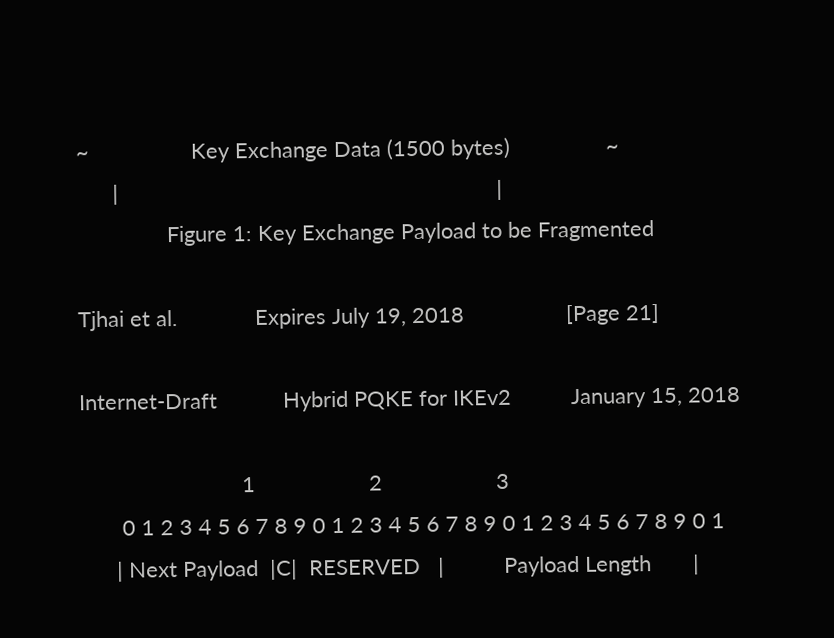~                 Key Exchange Data (1500 bytes)                ~
      |                                                               |
               Figure 1: Key Exchange Payload to be Fragmented

Tjhai et al.             Expires July 19, 2018                 [Page 21]

Internet-Draft           Hybrid PQKE for IKEv2          January 15, 2018

                           1                   2                   3
       0 1 2 3 4 5 6 7 8 9 0 1 2 3 4 5 6 7 8 9 0 1 2 3 4 5 6 7 8 9 0 1
      | Next Payload  |C|  RESERVED   |          Payload Length       |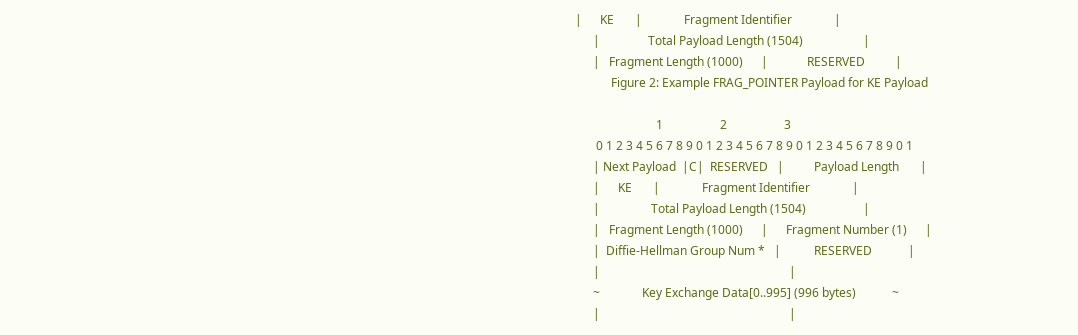|      KE       |              Fragment Identifier              |
      |                Total Payload Length (1504)                    |
      |   Fragment Length (1000)      |             RESERVED          |
            Figure 2: Example FRAG_POINTER Payload for KE Payload

                           1                   2                   3
       0 1 2 3 4 5 6 7 8 9 0 1 2 3 4 5 6 7 8 9 0 1 2 3 4 5 6 7 8 9 0 1
      | Next Payload  |C|  RESERVED   |          Payload Length       |
      |      KE       |              Fragment Identifier              |
      |                 Total Payload Length (1504)                   |
      |   Fragment Length (1000)      |      Fragment Number (1)      |
      |  Diffie-Hellman Group Num *   |           RESERVED            |
      |                                                               |
      ~              Key Exchange Data[0..995] (996 bytes)            ~
      |                                                               |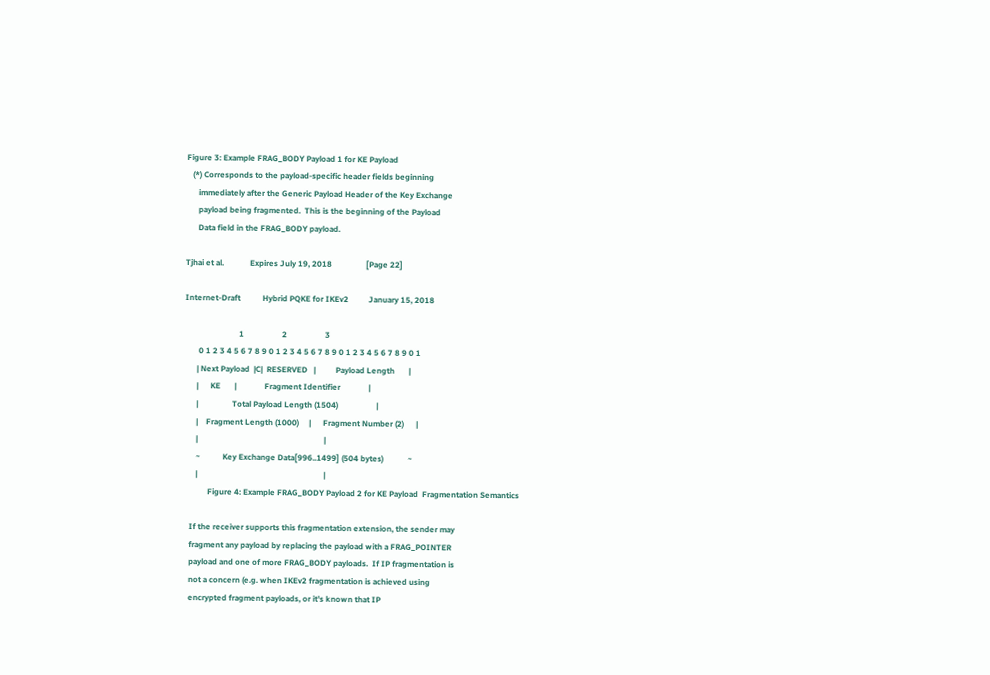Figure 3: Example FRAG_BODY Payload 1 for KE Payload
   (*) Corresponds to the payload-specific header fields beginning
      immediately after the Generic Payload Header of the Key Exchange
      payload being fragmented.  This is the beginning of the Payload
      Data field in the FRAG_BODY payload.

Tjhai et al.             Expires July 19, 2018                 [Page 22]

Internet-Draft           Hybrid PQKE for IKEv2          January 15, 2018

                           1                   2                   3
       0 1 2 3 4 5 6 7 8 9 0 1 2 3 4 5 6 7 8 9 0 1 2 3 4 5 6 7 8 9 0 1
      | Next Payload  |C|  RESERVED   |          Payload Length       |
      |      KE       |              Fragment Identifier              |
      |                 Total Payload Length (1504)                   |
      |    Fragment Length (1000)     |      Fragment Number (2)      |
      |                                                               |
      ~           Key Exchange Data[996..1499] (504 bytes)            ~
      |                                                               |
            Figure 4: Example FRAG_BODY Payload 2 for KE Payload  Fragmentation Semantics

   If the receiver supports this fragmentation extension, the sender may
   fragment any payload by replacing the payload with a FRAG_POINTER
   payload and one of more FRAG_BODY payloads.  If IP fragmentation is
   not a concern (e.g. when IKEv2 fragmentation is achieved using
   encrypted fragment payloads, or it's known that IP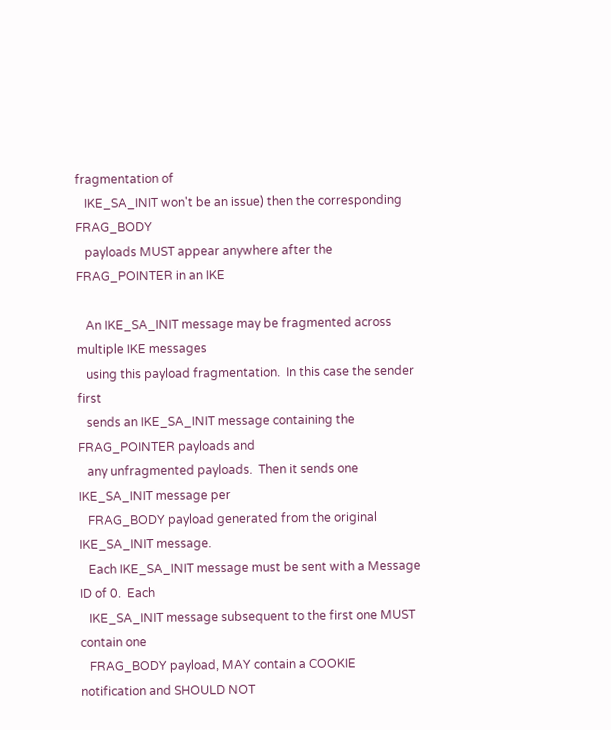fragmentation of
   IKE_SA_INIT won't be an issue) then the corresponding FRAG_BODY
   payloads MUST appear anywhere after the FRAG_POINTER in an IKE

   An IKE_SA_INIT message may be fragmented across multiple IKE messages
   using this payload fragmentation.  In this case the sender first
   sends an IKE_SA_INIT message containing the FRAG_POINTER payloads and
   any unfragmented payloads.  Then it sends one IKE_SA_INIT message per
   FRAG_BODY payload generated from the original IKE_SA_INIT message.
   Each IKE_SA_INIT message must be sent with a Message ID of 0.  Each
   IKE_SA_INIT message subsequent to the first one MUST contain one
   FRAG_BODY payload, MAY contain a COOKIE notification and SHOULD NOT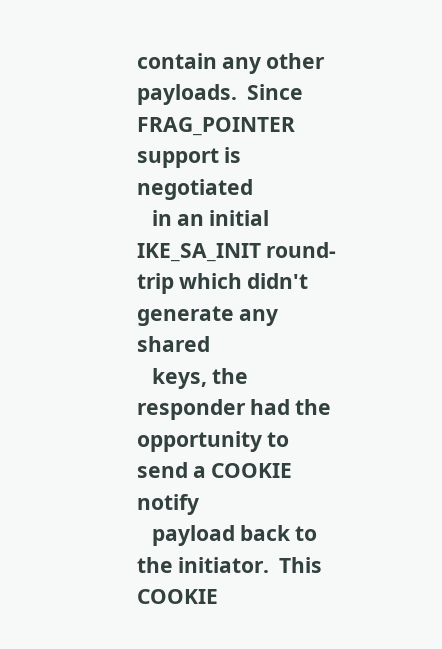contain any other payloads.  Since FRAG_POINTER support is negotiated
   in an initial IKE_SA_INIT round-trip which didn't generate any shared
   keys, the responder had the opportunity to send a COOKIE notify
   payload back to the initiator.  This COOKIE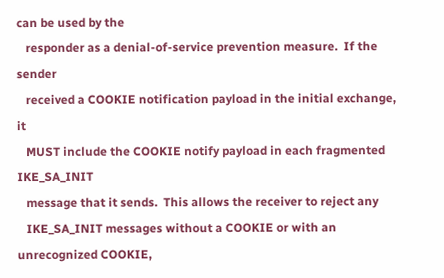can be used by the
   responder as a denial-of-service prevention measure.  If the sender
   received a COOKIE notification payload in the initial exchange, it
   MUST include the COOKIE notify payload in each fragmented IKE_SA_INIT
   message that it sends.  This allows the receiver to reject any
   IKE_SA_INIT messages without a COOKIE or with an unrecognized COOKIE,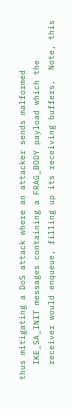thus mitigating a DoS attack where an attacker sends malformed
   IKE_SA_INIT messages containing a FRAG_BODY payload which the
   receiver would enqueue, filling up its receiving buffers.  Note, this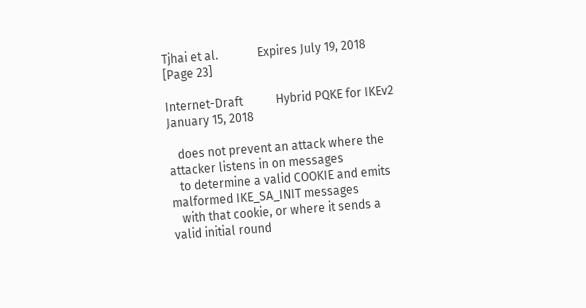Tjhai et al.             Expires July 19, 2018                 [Page 23]

Internet-Draft           Hybrid PQKE for IKEv2          January 15, 2018

   does not prevent an attack where the attacker listens in on messages
   to determine a valid COOKIE and emits malformed IKE_SA_INIT messages
   with that cookie, or where it sends a valid initial round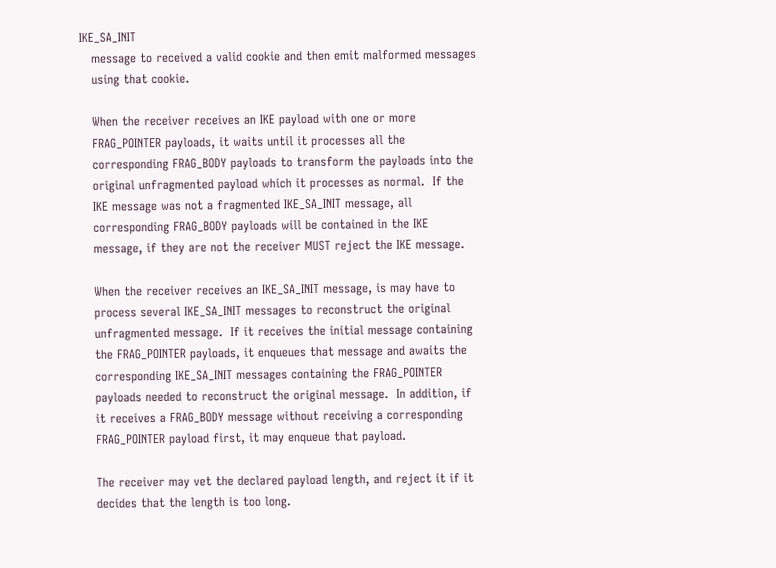IKE_SA_INIT
   message to received a valid cookie and then emit malformed messages
   using that cookie.

   When the receiver receives an IKE payload with one or more
   FRAG_POINTER payloads, it waits until it processes all the
   corresponding FRAG_BODY payloads to transform the payloads into the
   original unfragmented payload which it processes as normal.  If the
   IKE message was not a fragmented IKE_SA_INIT message, all
   corresponding FRAG_BODY payloads will be contained in the IKE
   message, if they are not the receiver MUST reject the IKE message.

   When the receiver receives an IKE_SA_INIT message, is may have to
   process several IKE_SA_INIT messages to reconstruct the original
   unfragmented message.  If it receives the initial message containing
   the FRAG_POINTER payloads, it enqueues that message and awaits the
   corresponding IKE_SA_INIT messages containing the FRAG_POINTER
   payloads needed to reconstruct the original message.  In addition, if
   it receives a FRAG_BODY message without receiving a corresponding
   FRAG_POINTER payload first, it may enqueue that payload.

   The receiver may vet the declared payload length, and reject it if it
   decides that the length is too long.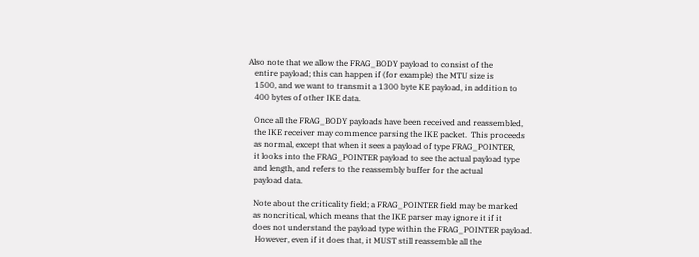Also note that we allow the FRAG_BODY payload to consist of the
   entire payload; this can happen if (for example) the MTU size is
   1500, and we want to transmit a 1300 byte KE payload, in addition to
   400 bytes of other IKE data.

   Once all the FRAG_BODY payloads have been received and reassembled,
   the IKE receiver may commence parsing the IKE packet.  This proceeds
   as normal, except that when it sees a payload of type FRAG_POINTER,
   it looks into the FRAG_POINTER payload to see the actual payload type
   and length, and refers to the reassembly buffer for the actual
   payload data.

   Note about the criticality field; a FRAG_POINTER field may be marked
   as noncritical, which means that the IKE parser may ignore it if it
   does not understand the payload type within the FRAG_POINTER payload.
    However, even if it does that, it MUST still reassemble all the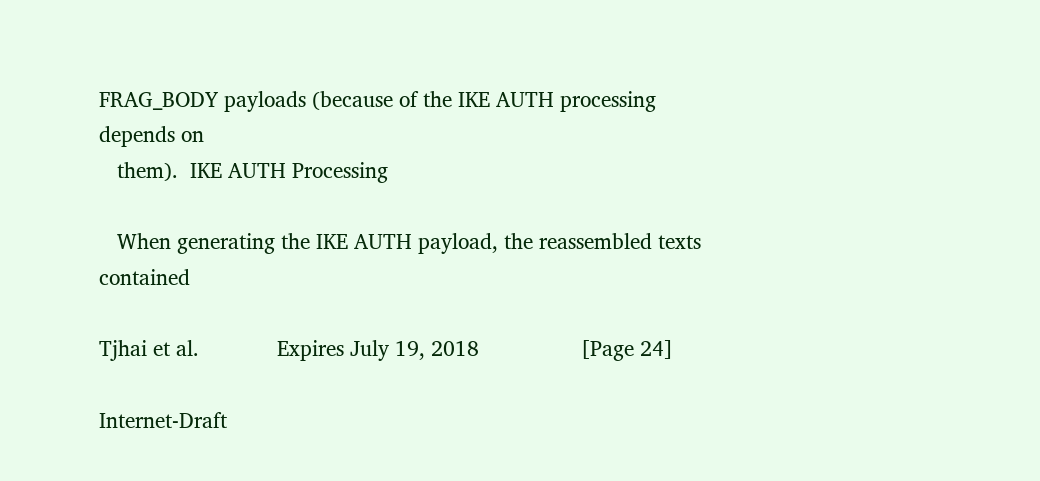FRAG_BODY payloads (because of the IKE AUTH processing depends on
   them).  IKE AUTH Processing

   When generating the IKE AUTH payload, the reassembled texts contained

Tjhai et al.             Expires July 19, 2018                 [Page 24]

Internet-Draft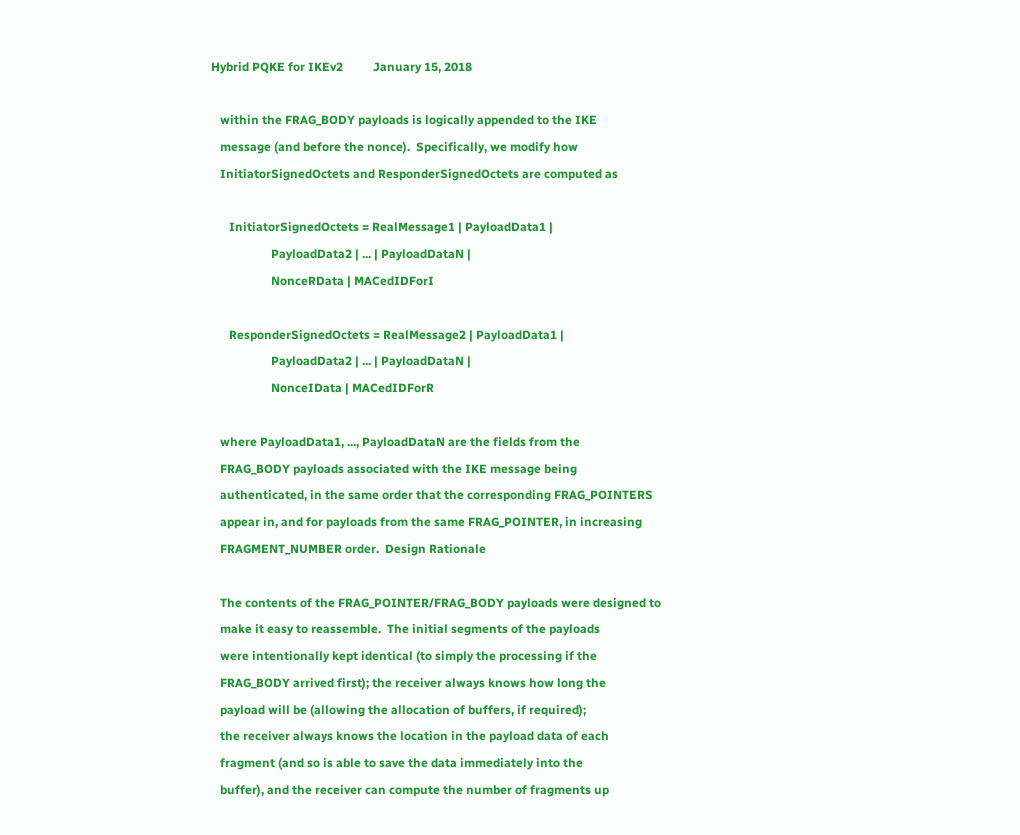Hybrid PQKE for IKEv2          January 15, 2018

   within the FRAG_BODY payloads is logically appended to the IKE
   message (and before the nonce).  Specifically, we modify how
   InitiatorSignedOctets and ResponderSignedOctets are computed as

      InitiatorSignedOctets = RealMessage1 | PayloadData1 |
                    PayloadData2 | ... | PayloadDataN |
                    NonceRData | MACedIDForI

      ResponderSignedOctets = RealMessage2 | PayloadData1 |
                    PayloadData2 | ... | PayloadDataN |
                    NonceIData | MACedIDForR

   where PayloadData1, ..., PayloadDataN are the fields from the
   FRAG_BODY payloads associated with the IKE message being
   authenticated, in the same order that the corresponding FRAG_POINTERS
   appear in, and for payloads from the same FRAG_POINTER, in increasing
   FRAGMENT_NUMBER order.  Design Rationale

   The contents of the FRAG_POINTER/FRAG_BODY payloads were designed to
   make it easy to reassemble.  The initial segments of the payloads
   were intentionally kept identical (to simply the processing if the
   FRAG_BODY arrived first); the receiver always knows how long the
   payload will be (allowing the allocation of buffers, if required);
   the receiver always knows the location in the payload data of each
   fragment (and so is able to save the data immediately into the
   buffer), and the receiver can compute the number of fragments up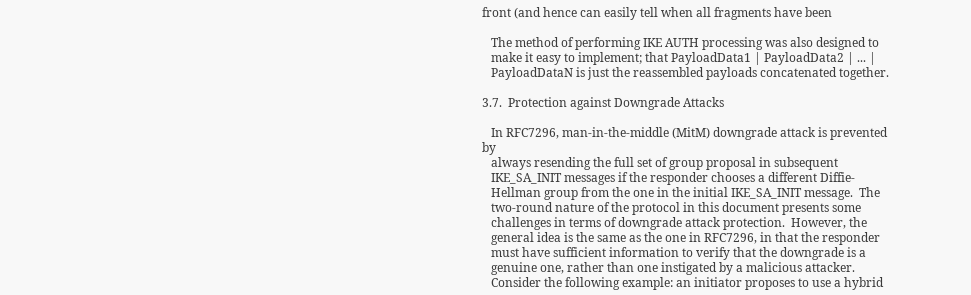front (and hence can easily tell when all fragments have been

   The method of performing IKE AUTH processing was also designed to
   make it easy to implement; that PayloadData1 | PayloadData2 | ... |
   PayloadDataN is just the reassembled payloads concatenated together.

3.7.  Protection against Downgrade Attacks

   In RFC7296, man-in-the-middle (MitM) downgrade attack is prevented by
   always resending the full set of group proposal in subsequent
   IKE_SA_INIT messages if the responder chooses a different Diffie-
   Hellman group from the one in the initial IKE_SA_INIT message.  The
   two-round nature of the protocol in this document presents some
   challenges in terms of downgrade attack protection.  However, the
   general idea is the same as the one in RFC7296, in that the responder
   must have sufficient information to verify that the downgrade is a
   genuine one, rather than one instigated by a malicious attacker.
   Consider the following example: an initiator proposes to use a hybrid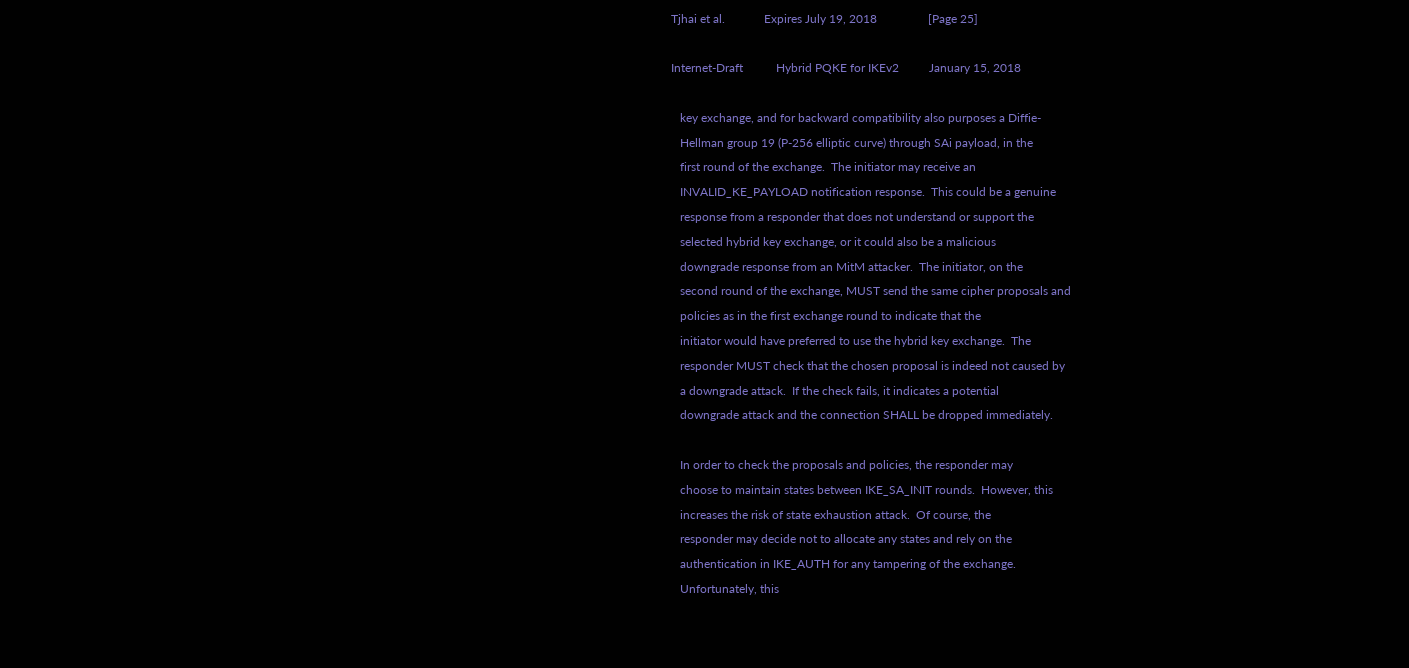Tjhai et al.             Expires July 19, 2018                 [Page 25]

Internet-Draft           Hybrid PQKE for IKEv2          January 15, 2018

   key exchange, and for backward compatibility also purposes a Diffie-
   Hellman group 19 (P-256 elliptic curve) through SAi payload, in the
   first round of the exchange.  The initiator may receive an
   INVALID_KE_PAYLOAD notification response.  This could be a genuine
   response from a responder that does not understand or support the
   selected hybrid key exchange, or it could also be a malicious
   downgrade response from an MitM attacker.  The initiator, on the
   second round of the exchange, MUST send the same cipher proposals and
   policies as in the first exchange round to indicate that the
   initiator would have preferred to use the hybrid key exchange.  The
   responder MUST check that the chosen proposal is indeed not caused by
   a downgrade attack.  If the check fails, it indicates a potential
   downgrade attack and the connection SHALL be dropped immediately.

   In order to check the proposals and policies, the responder may
   choose to maintain states between IKE_SA_INIT rounds.  However, this
   increases the risk of state exhaustion attack.  Of course, the
   responder may decide not to allocate any states and rely on the
   authentication in IKE_AUTH for any tampering of the exchange.
   Unfortunately, this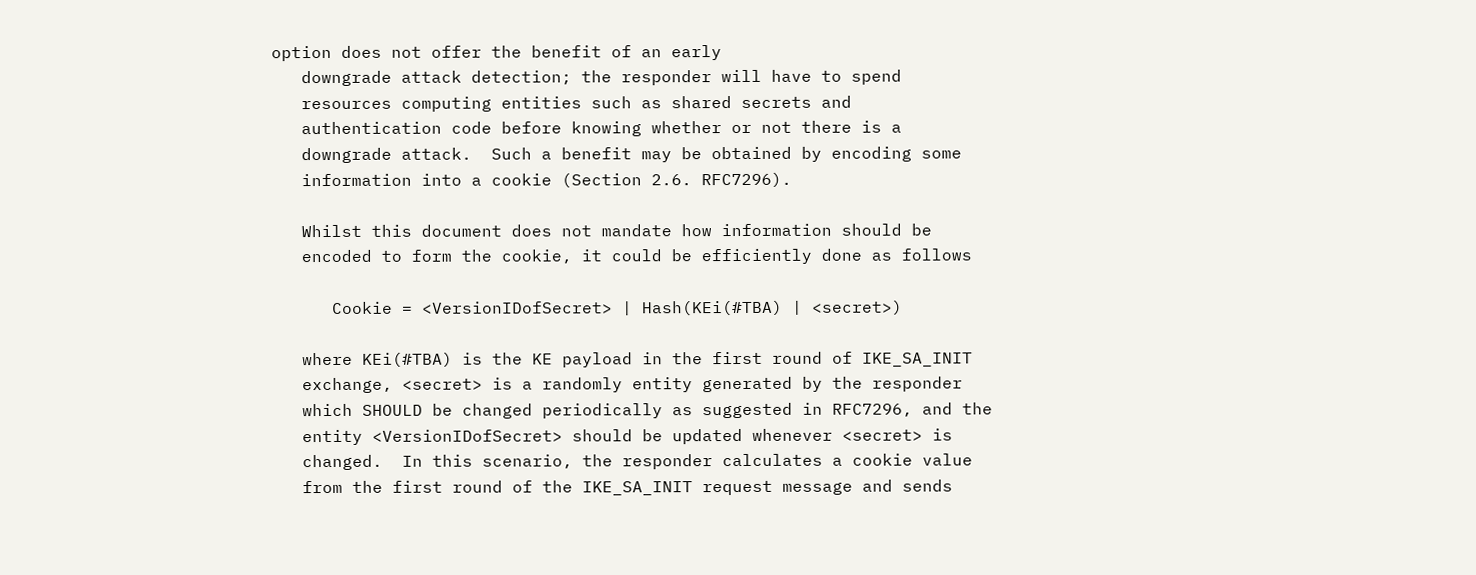option does not offer the benefit of an early
   downgrade attack detection; the responder will have to spend
   resources computing entities such as shared secrets and
   authentication code before knowing whether or not there is a
   downgrade attack.  Such a benefit may be obtained by encoding some
   information into a cookie (Section 2.6. RFC7296).

   Whilst this document does not mandate how information should be
   encoded to form the cookie, it could be efficiently done as follows

      Cookie = <VersionIDofSecret> | Hash(KEi(#TBA) | <secret>)

   where KEi(#TBA) is the KE payload in the first round of IKE_SA_INIT
   exchange, <secret> is a randomly entity generated by the responder
   which SHOULD be changed periodically as suggested in RFC7296, and the
   entity <VersionIDofSecret> should be updated whenever <secret> is
   changed.  In this scenario, the responder calculates a cookie value
   from the first round of the IKE_SA_INIT request message and sends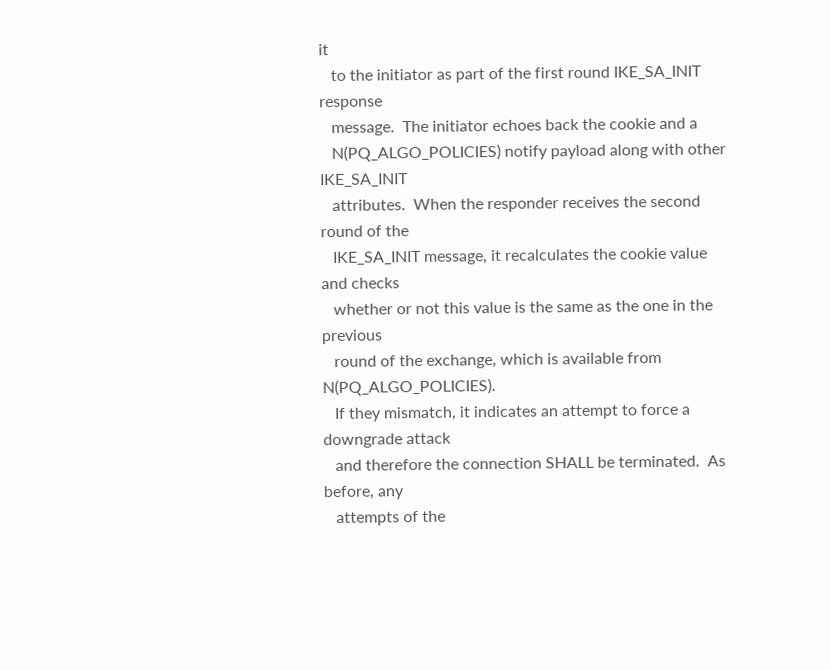it
   to the initiator as part of the first round IKE_SA_INIT response
   message.  The initiator echoes back the cookie and a
   N(PQ_ALGO_POLICIES) notify payload along with other IKE_SA_INIT
   attributes.  When the responder receives the second round of the
   IKE_SA_INIT message, it recalculates the cookie value and checks
   whether or not this value is the same as the one in the previous
   round of the exchange, which is available from N(PQ_ALGO_POLICIES).
   If they mismatch, it indicates an attempt to force a downgrade attack
   and therefore the connection SHALL be terminated.  As before, any
   attempts of the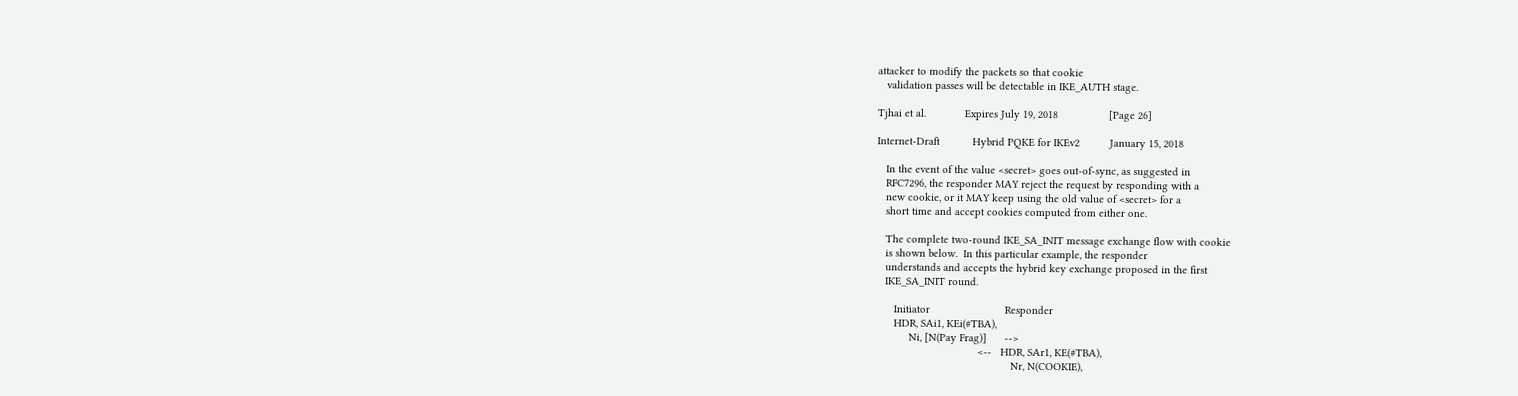attacker to modify the packets so that cookie
   validation passes will be detectable in IKE_AUTH stage.

Tjhai et al.             Expires July 19, 2018                 [Page 26]

Internet-Draft           Hybrid PQKE for IKEv2          January 15, 2018

   In the event of the value <secret> goes out-of-sync, as suggested in
   RFC7296, the responder MAY reject the request by responding with a
   new cookie, or it MAY keep using the old value of <secret> for a
   short time and accept cookies computed from either one.

   The complete two-round IKE_SA_INIT message exchange flow with cookie
   is shown below.  In this particular example, the responder
   understands and accepts the hybrid key exchange proposed in the first
   IKE_SA_INIT round.

      Initiator                         Responder
      HDR, SAi1, KEi(#TBA),
           Ni, [N(Pay Frag)]      -->
                                  <--   HDR, SAr1, KE(#TBA),
                                             Nr, N(COOKIE),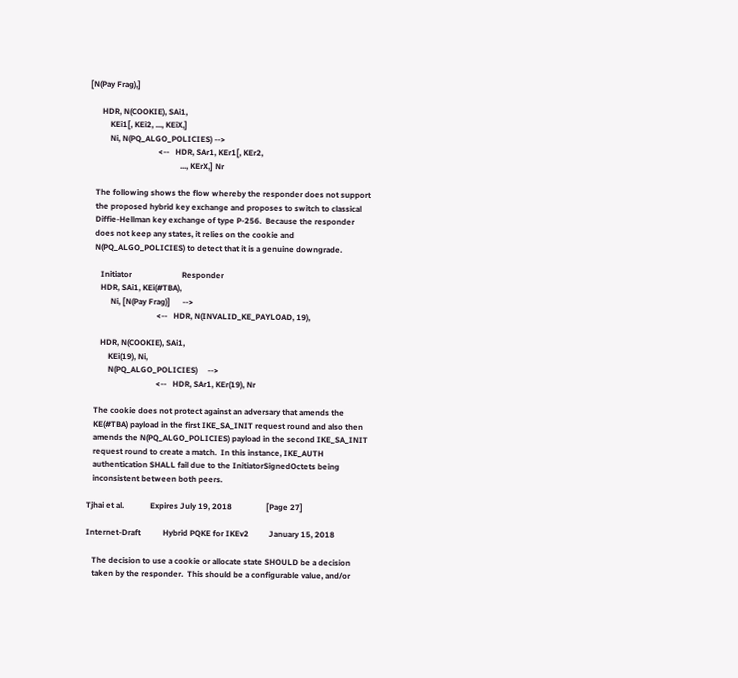[N(Pay Frag),]

      HDR, N(COOKIE), SAi1,
          KEi1[, KEi2, ..., KEiX,]
          Ni, N(PQ_ALGO_POLICIES) -->
                                  <--   HDR, SAr1, KEr1[, KEr2,
                                             ..., KErX,] Nr

   The following shows the flow whereby the responder does not support
   the proposed hybrid key exchange and proposes to switch to classical
   Diffie-Hellman key exchange of type P-256.  Because the responder
   does not keep any states, it relies on the cookie and
   N(PQ_ALGO_POLICIES) to detect that it is a genuine downgrade.

      Initiator                         Responder
      HDR, SAi1, KEi(#TBA),
           Ni, [N(Pay Frag)]      -->
                                  <--   HDR, N(INVALID_KE_PAYLOAD, 19),

      HDR, N(COOKIE), SAi1,
          KEi(19), Ni,
          N(PQ_ALGO_POLICIES)     -->
                                  <--   HDR, SAr1, KEr(19), Nr

   The cookie does not protect against an adversary that amends the
   KE(#TBA) payload in the first IKE_SA_INIT request round and also then
   amends the N(PQ_ALGO_POLICIES) payload in the second IKE_SA_INIT
   request round to create a match.  In this instance, IKE_AUTH
   authentication SHALL fail due to the InitiatorSignedOctets being
   inconsistent between both peers.

Tjhai et al.             Expires July 19, 2018                 [Page 27]

Internet-Draft           Hybrid PQKE for IKEv2          January 15, 2018

   The decision to use a cookie or allocate state SHOULD be a decision
   taken by the responder.  This should be a configurable value, and/or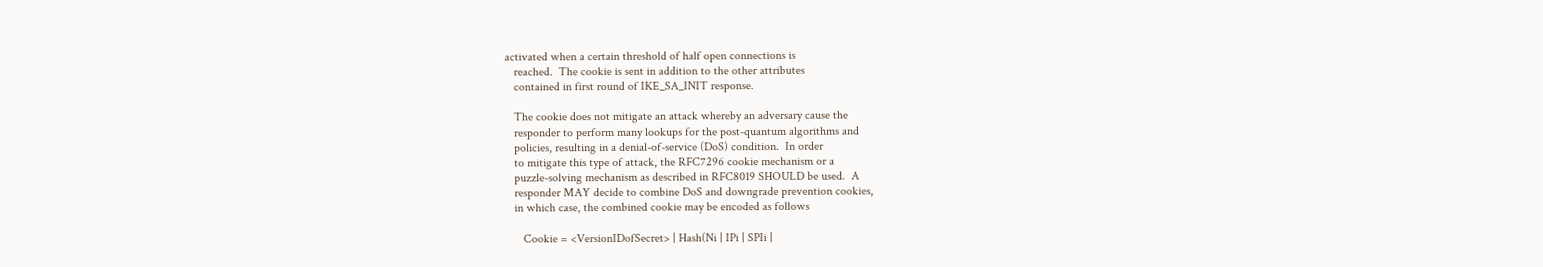activated when a certain threshold of half open connections is
   reached.  The cookie is sent in addition to the other attributes
   contained in first round of IKE_SA_INIT response.

   The cookie does not mitigate an attack whereby an adversary cause the
   responder to perform many lookups for the post-quantum algorithms and
   policies, resulting in a denial-of-service (DoS) condition.  In order
   to mitigate this type of attack, the RFC7296 cookie mechanism or a
   puzzle-solving mechanism as described in RFC8019 SHOULD be used.  A
   responder MAY decide to combine DoS and downgrade prevention cookies,
   in which case, the combined cookie may be encoded as follows

      Cookie = <VersionIDofSecret> | Hash(Ni | IPi | SPIi |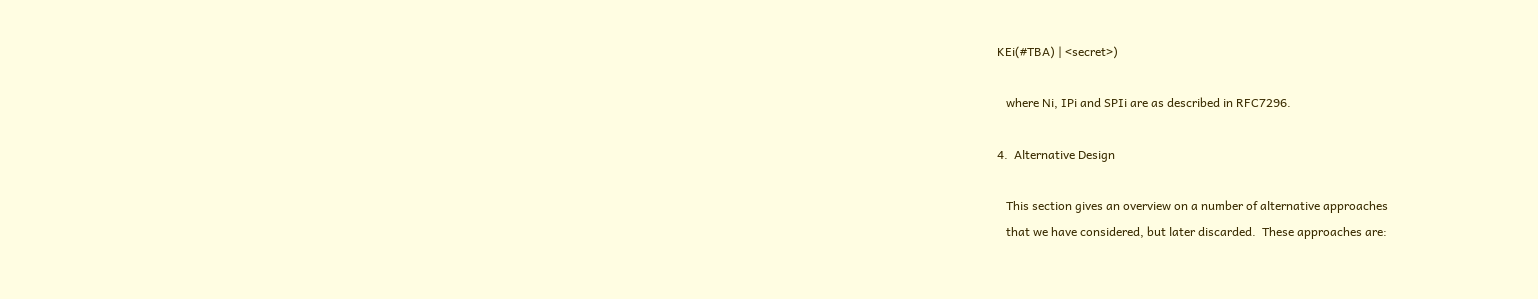KEi(#TBA) | <secret>)

   where Ni, IPi and SPIi are as described in RFC7296.

4.  Alternative Design

   This section gives an overview on a number of alternative approaches
   that we have considered, but later discarded.  These approaches are: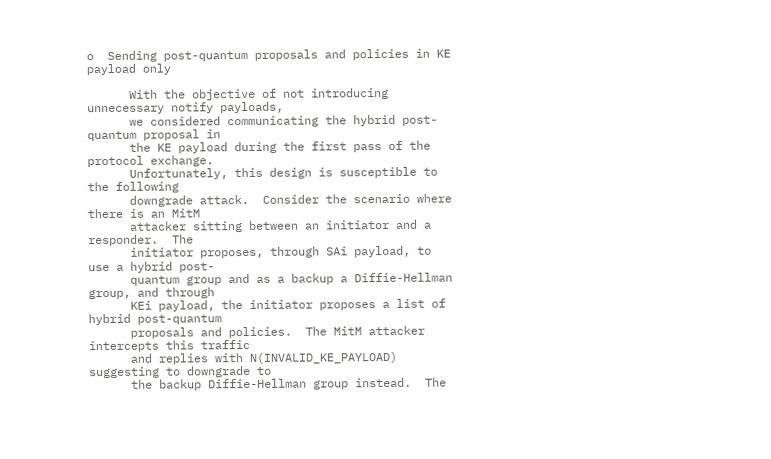o  Sending post-quantum proposals and policies in KE payload only

      With the objective of not introducing unnecessary notify payloads,
      we considered communicating the hybrid post-quantum proposal in
      the KE payload during the first pass of the protocol exchange.
      Unfortunately, this design is susceptible to the following
      downgrade attack.  Consider the scenario where there is an MitM
      attacker sitting between an initiator and a responder.  The
      initiator proposes, through SAi payload, to use a hybrid post-
      quantum group and as a backup a Diffie-Hellman group, and through
      KEi payload, the initiator proposes a list of hybrid post-quantum
      proposals and policies.  The MitM attacker intercepts this traffic
      and replies with N(INVALID_KE_PAYLOAD) suggesting to downgrade to
      the backup Diffie-Hellman group instead.  The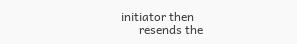initiator then
      resends the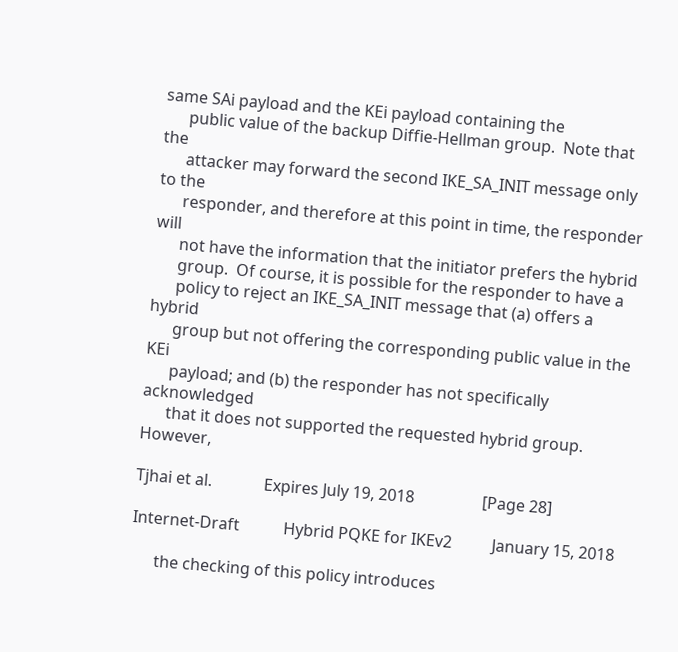same SAi payload and the KEi payload containing the
      public value of the backup Diffie-Hellman group.  Note that the
      attacker may forward the second IKE_SA_INIT message only to the
      responder, and therefore at this point in time, the responder will
      not have the information that the initiator prefers the hybrid
      group.  Of course, it is possible for the responder to have a
      policy to reject an IKE_SA_INIT message that (a) offers a hybrid
      group but not offering the corresponding public value in the KEi
      payload; and (b) the responder has not specifically acknowledged
      that it does not supported the requested hybrid group.  However,

Tjhai et al.             Expires July 19, 2018                 [Page 28]

Internet-Draft           Hybrid PQKE for IKEv2          January 15, 2018

      the checking of this policy introduces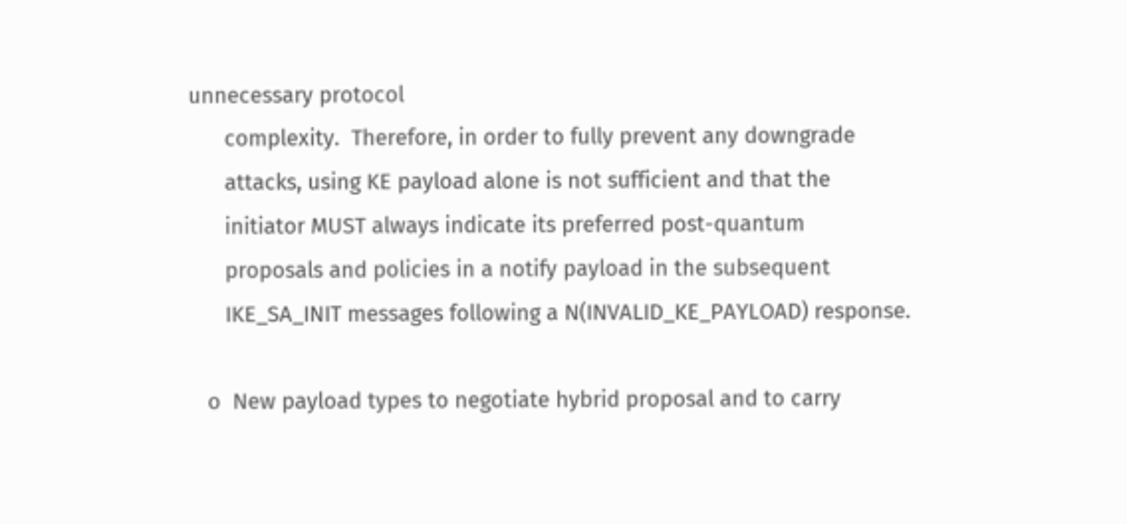unnecessary protocol
      complexity.  Therefore, in order to fully prevent any downgrade
      attacks, using KE payload alone is not sufficient and that the
      initiator MUST always indicate its preferred post-quantum
      proposals and policies in a notify payload in the subsequent
      IKE_SA_INIT messages following a N(INVALID_KE_PAYLOAD) response.

   o  New payload types to negotiate hybrid proposal and to carry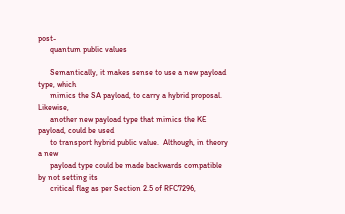post-
      quantum public values

      Semantically, it makes sense to use a new payload type, which
      mimics the SA payload, to carry a hybrid proposal.  Likewise,
      another new payload type that mimics the KE payload, could be used
      to transport hybrid public value.  Although, in theory a new
      payload type could be made backwards compatible by not setting its
      critical flag as per Section 2.5 of RFC7296,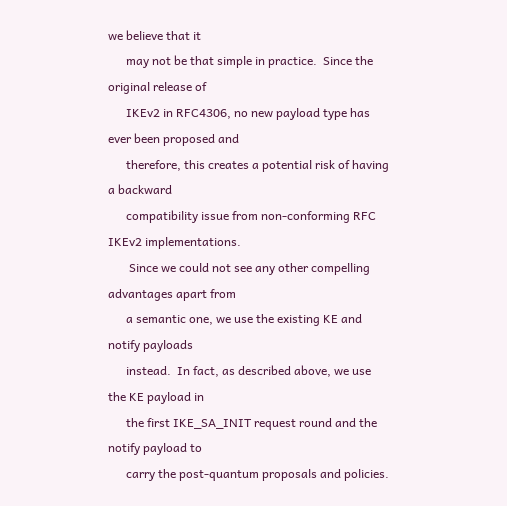we believe that it
      may not be that simple in practice.  Since the original release of
      IKEv2 in RFC4306, no new payload type has ever been proposed and
      therefore, this creates a potential risk of having a backward
      compatibility issue from non-conforming RFC IKEv2 implementations.
       Since we could not see any other compelling advantages apart from
      a semantic one, we use the existing KE and notify payloads
      instead.  In fact, as described above, we use the KE payload in
      the first IKE_SA_INIT request round and the notify payload to
      carry the post-quantum proposals and policies.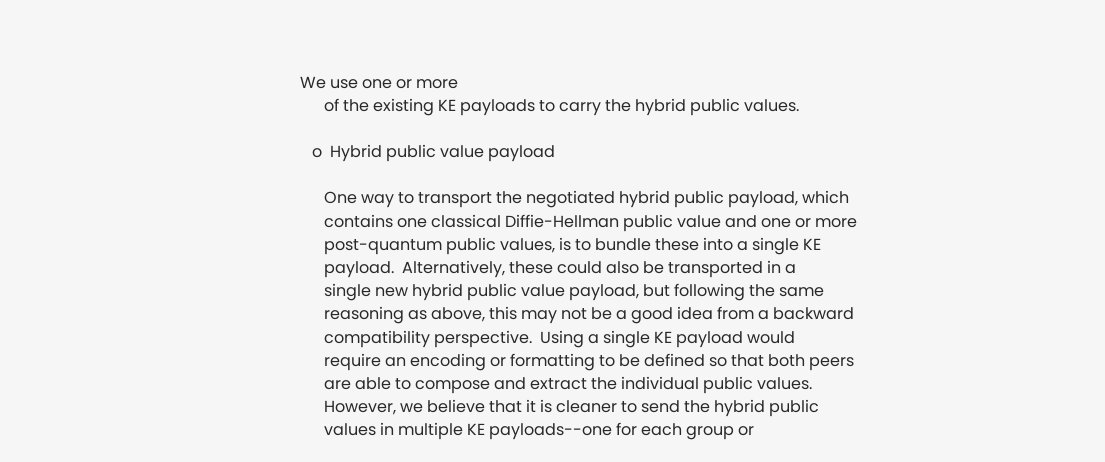We use one or more
      of the existing KE payloads to carry the hybrid public values.

   o  Hybrid public value payload

      One way to transport the negotiated hybrid public payload, which
      contains one classical Diffie-Hellman public value and one or more
      post-quantum public values, is to bundle these into a single KE
      payload.  Alternatively, these could also be transported in a
      single new hybrid public value payload, but following the same
      reasoning as above, this may not be a good idea from a backward
      compatibility perspective.  Using a single KE payload would
      require an encoding or formatting to be defined so that both peers
      are able to compose and extract the individual public values.
      However, we believe that it is cleaner to send the hybrid public
      values in multiple KE payloads--one for each group or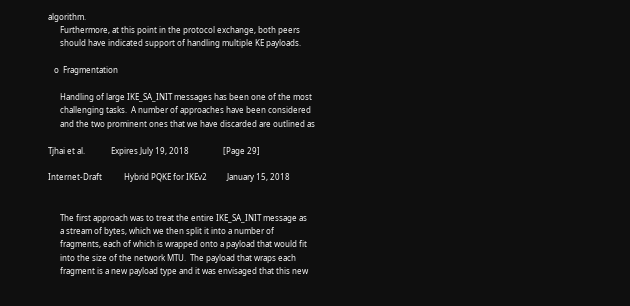algorithm.
      Furthermore, at this point in the protocol exchange, both peers
      should have indicated support of handling multiple KE payloads.

   o  Fragmentation

      Handling of large IKE_SA_INIT messages has been one of the most
      challenging tasks.  A number of approaches have been considered
      and the two prominent ones that we have discarded are outlined as

Tjhai et al.             Expires July 19, 2018                 [Page 29]

Internet-Draft           Hybrid PQKE for IKEv2          January 15, 2018


      The first approach was to treat the entire IKE_SA_INIT message as
      a stream of bytes, which we then split it into a number of
      fragments, each of which is wrapped onto a payload that would fit
      into the size of the network MTU.  The payload that wraps each
      fragment is a new payload type and it was envisaged that this new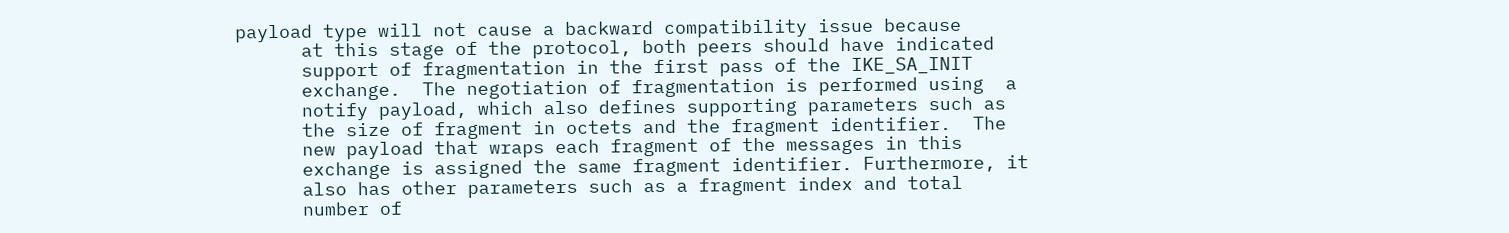payload type will not cause a backward compatibility issue because
      at this stage of the protocol, both peers should have indicated
      support of fragmentation in the first pass of the IKE_SA_INIT
      exchange.  The negotiation of fragmentation is performed using  a
      notify payload, which also defines supporting parameters such as
      the size of fragment in octets and the fragment identifier.  The
      new payload that wraps each fragment of the messages in this
      exchange is assigned the same fragment identifier. Furthermore, it
      also has other parameters such as a fragment index and total
      number of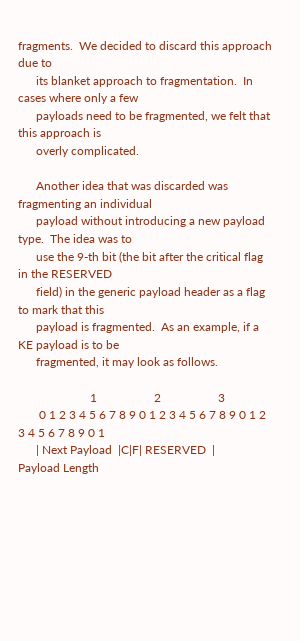fragments.  We decided to discard this approach due to
      its blanket approach to fragmentation.  In cases where only a few
      payloads need to be fragmented, we felt that this approach is
      overly complicated.

      Another idea that was discarded was fragmenting an individual
      payload without introducing a new payload type.  The idea was to
      use the 9-th bit (the bit after the critical flag in the RESERVED
      field) in the generic payload header as a flag to mark that this
      payload is fragmented.  As an example, if a KE payload is to be
      fragmented, it may look as follows.

                        1                   2                   3
       0 1 2 3 4 5 6 7 8 9 0 1 2 3 4 5 6 7 8 9 0 1 2 3 4 5 6 7 8 9 0 1
      | Next Payload  |C|F| RESERVED  |         Payload Length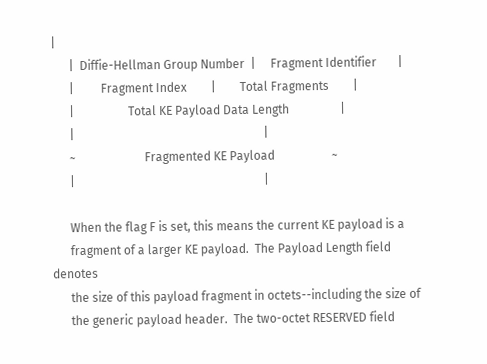|
      |  Diffie-Hellman Group Number  |     Fragment Identifier       |
      |         Fragment Index        |        Total Fragments        |
      |                  Total KE Payload Data Length                 |
      |                                                               |
      ~                       Fragmented KE Payload                   ~
      |                                                               |

      When the flag F is set, this means the current KE payload is a
      fragment of a larger KE payload.  The Payload Length field denotes
      the size of this payload fragment in octets--including the size of
      the generic payload header.  The two-octet RESERVED field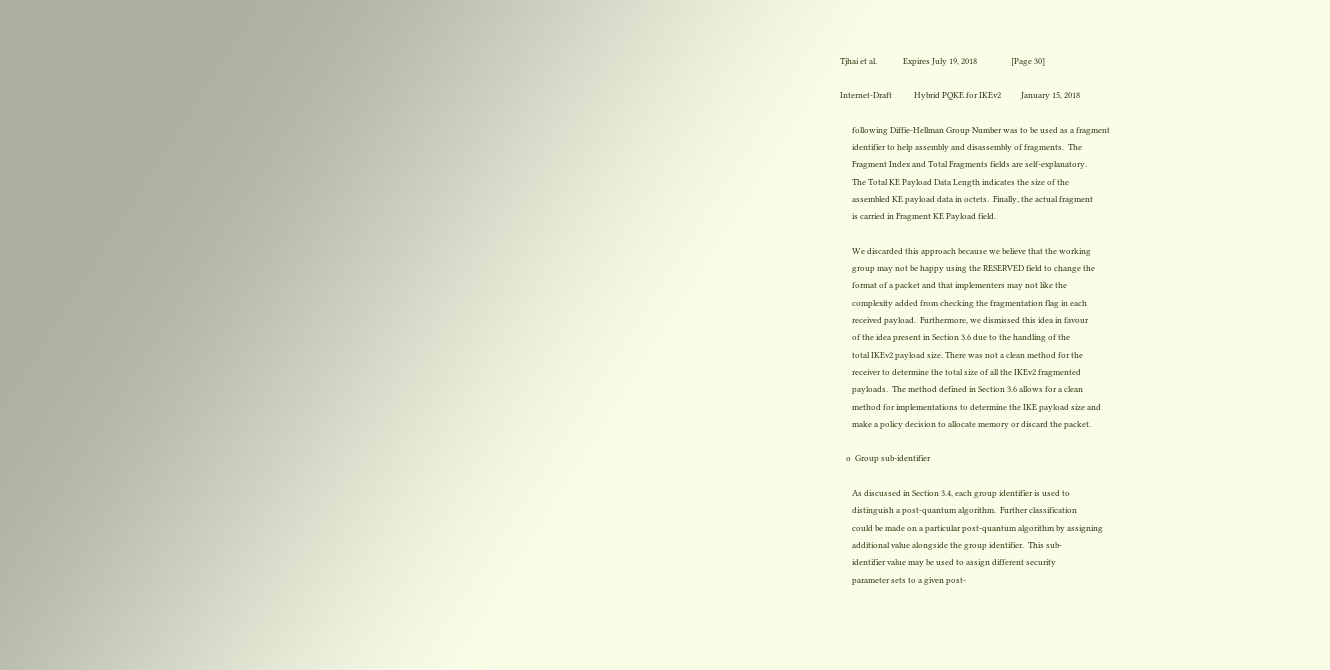Tjhai et al.             Expires July 19, 2018                 [Page 30]

Internet-Draft           Hybrid PQKE for IKEv2          January 15, 2018

      following Diffie-Hellman Group Number was to be used as a fragment
      identifier to help assembly and disassembly of fragments.  The
      Fragment Index and Total Fragments fields are self-explanatory.
      The Total KE Payload Data Length indicates the size of the
      assembled KE payload data in octets.  Finally, the actual fragment
      is carried in Fragment KE Payload field.

      We discarded this approach because we believe that the working
      group may not be happy using the RESERVED field to change the
      format of a packet and that implementers may not like the
      complexity added from checking the fragmentation flag in each
      received payload.  Furthermore, we dismissed this idea in favour
      of the idea present in Section 3.6 due to the handling of the
      total IKEv2 payload size. There was not a clean method for the
      receiver to determine the total size of all the IKEv2 fragmented
      payloads.  The method defined in Section 3.6 allows for a clean
      method for implementations to determine the IKE payload size and
      make a policy decision to allocate memory or discard the packet.

   o  Group sub-identifier

      As discussed in Section 3.4, each group identifier is used to
      distinguish a post-quantum algorithm.  Further classification
      could be made on a particular post-quantum algorithm by assigning
      additional value alongside the group identifier.  This sub-
      identifier value may be used to assign different security
      parameter sets to a given post-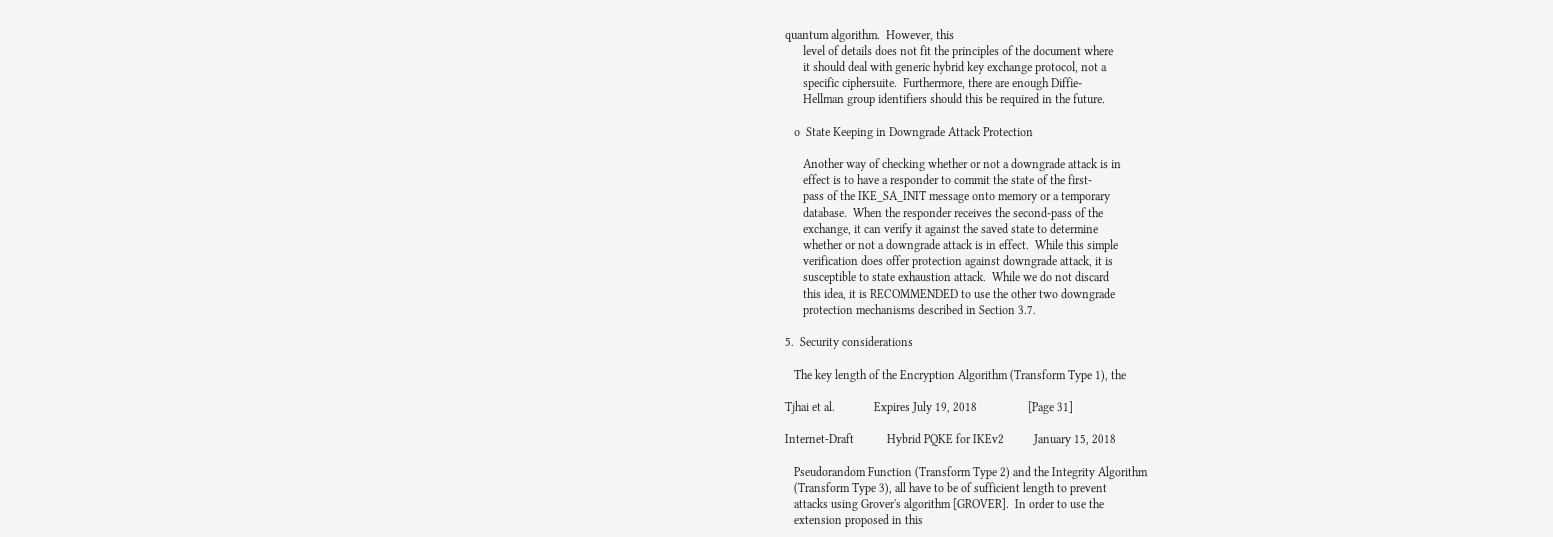quantum algorithm.  However, this
      level of details does not fit the principles of the document where
      it should deal with generic hybrid key exchange protocol, not a
      specific ciphersuite.  Furthermore, there are enough Diffie-
      Hellman group identifiers should this be required in the future.

   o  State Keeping in Downgrade Attack Protection

      Another way of checking whether or not a downgrade attack is in
      effect is to have a responder to commit the state of the first-
      pass of the IKE_SA_INIT message onto memory or a temporary
      database.  When the responder receives the second-pass of the
      exchange, it can verify it against the saved state to determine
      whether or not a downgrade attack is in effect.  While this simple
      verification does offer protection against downgrade attack, it is
      susceptible to state exhaustion attack.  While we do not discard
      this idea, it is RECOMMENDED to use the other two downgrade
      protection mechanisms described in Section 3.7.

5.  Security considerations

   The key length of the Encryption Algorithm (Transform Type 1), the

Tjhai et al.             Expires July 19, 2018                 [Page 31]

Internet-Draft           Hybrid PQKE for IKEv2          January 15, 2018

   Pseudorandom Function (Transform Type 2) and the Integrity Algorithm
   (Transform Type 3), all have to be of sufficient length to prevent
   attacks using Grover's algorithm [GROVER].  In order to use the
   extension proposed in this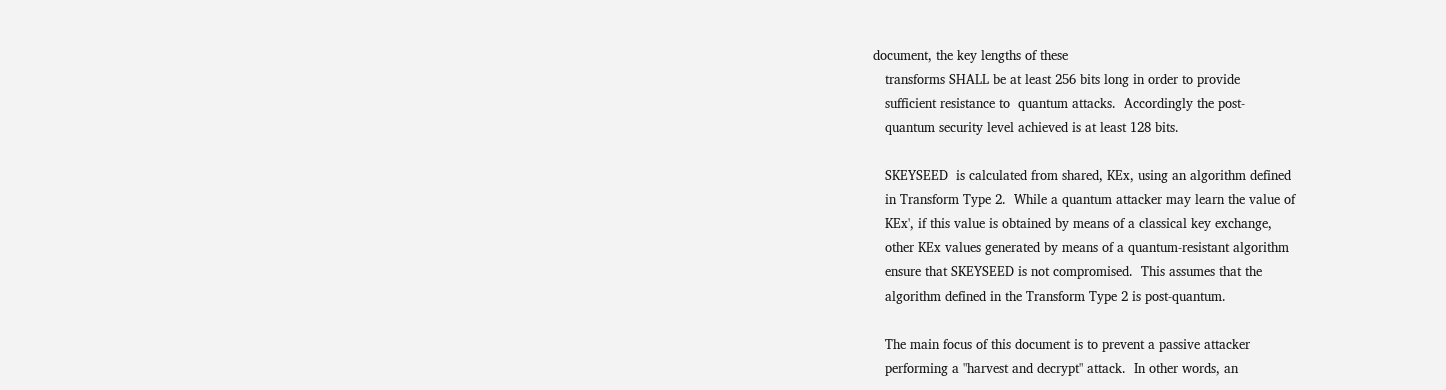document, the key lengths of these
   transforms SHALL be at least 256 bits long in order to provide
   sufficient resistance to  quantum attacks.  Accordingly the post-
   quantum security level achieved is at least 128 bits.

   SKEYSEED  is calculated from shared, KEx, using an algorithm defined
   in Transform Type 2.  While a quantum attacker may learn the value of
   KEx', if this value is obtained by means of a classical key exchange,
   other KEx values generated by means of a quantum-resistant algorithm
   ensure that SKEYSEED is not compromised.  This assumes that the
   algorithm defined in the Transform Type 2 is post-quantum.

   The main focus of this document is to prevent a passive attacker
   performing a "harvest and decrypt" attack.  In other words, an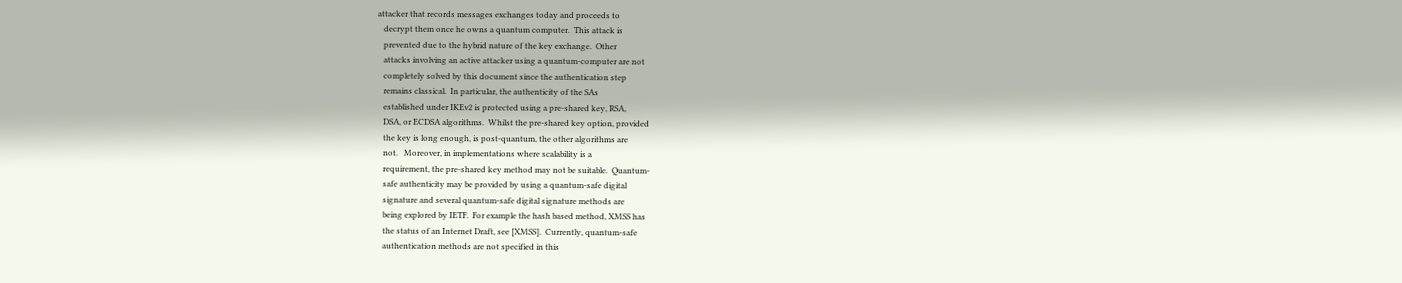attacker that records messages exchanges today and proceeds to
   decrypt them once he owns a quantum computer.  This attack is
   prevented due to the hybrid nature of the key exchange.  Other
   attacks involving an active attacker using a quantum-computer are not
   completely solved by this document since the authentication step
   remains classical.  In particular, the authenticity of the SAs
   established under IKEv2 is protected using a pre-shared key, RSA,
   DSA, or ECDSA algorithms.  Whilst the pre-shared key option, provided
   the key is long enough, is post-quantum, the other algorithms are
   not.   Moreover, in implementations where scalability is a
   requirement, the pre-shared key method may not be suitable.  Quantum-
   safe authenticity may be provided by using a quantum-safe digital
   signature and several quantum-safe digital signature methods are
   being explored by IETF.  For example the hash based method, XMSS has
   the status of an Internet Draft, see [XMSS].  Currently, quantum-safe
   authentication methods are not specified in this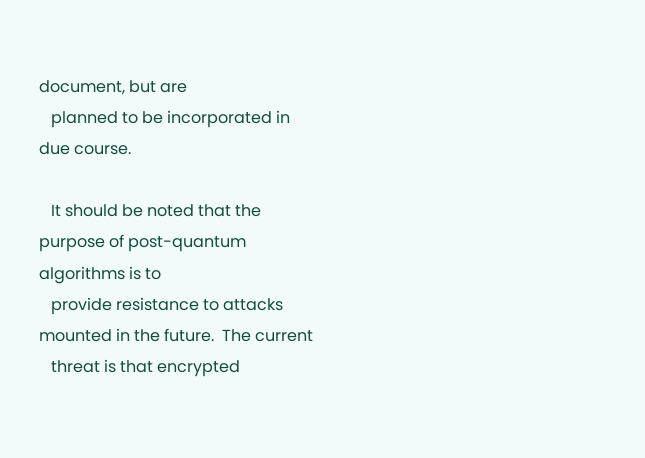document, but are
   planned to be incorporated in due course.

   It should be noted that the purpose of post-quantum algorithms is to
   provide resistance to attacks mounted in the future.  The current
   threat is that encrypted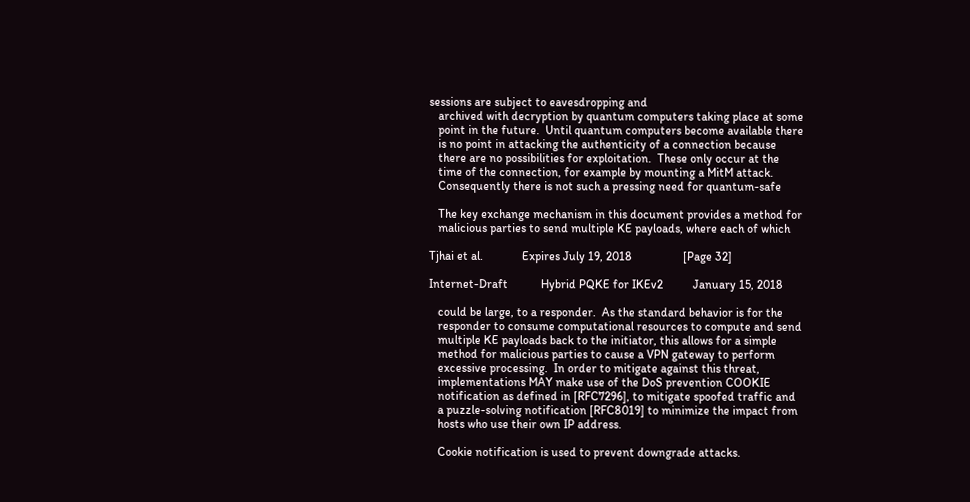sessions are subject to eavesdropping and
   archived with decryption by quantum computers taking place at some
   point in the future.  Until quantum computers become available there
   is no point in attacking the authenticity of a connection because
   there are no possibilities for exploitation.  These only occur at the
   time of the connection, for example by mounting a MitM attack.
   Consequently there is not such a pressing need for quantum-safe

   The key exchange mechanism in this document provides a method for
   malicious parties to send multiple KE payloads, where each of which

Tjhai et al.             Expires July 19, 2018                 [Page 32]

Internet-Draft           Hybrid PQKE for IKEv2          January 15, 2018

   could be large, to a responder.  As the standard behavior is for the
   responder to consume computational resources to compute and send
   multiple KE payloads back to the initiator, this allows for a simple
   method for malicious parties to cause a VPN gateway to perform
   excessive processing.  In order to mitigate against this threat,
   implementations MAY make use of the DoS prevention COOKIE
   notification as defined in [RFC7296], to mitigate spoofed traffic and
   a puzzle-solving notification [RFC8019] to minimize the impact from
   hosts who use their own IP address.

   Cookie notification is used to prevent downgrade attacks.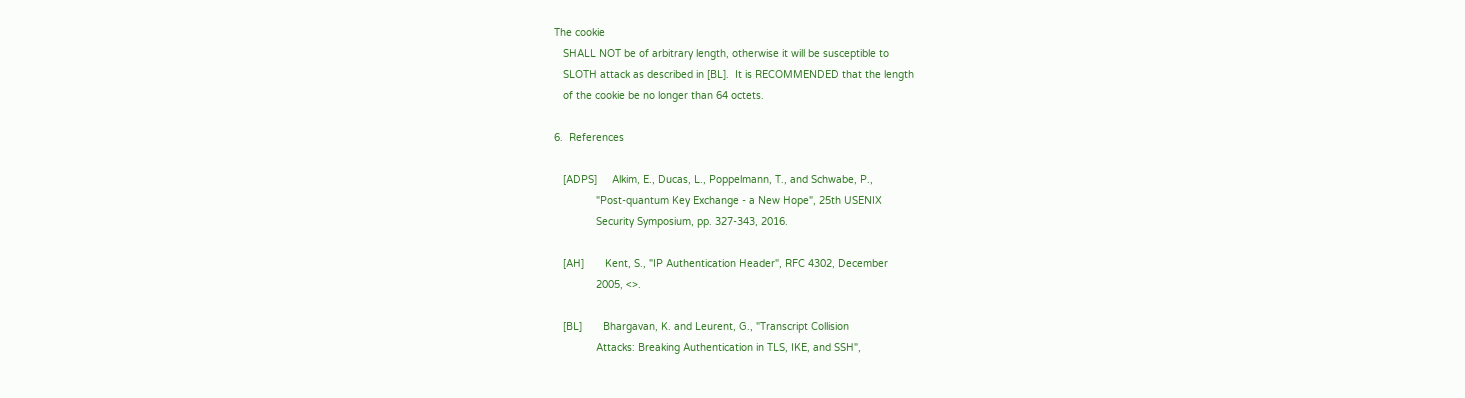The cookie
   SHALL NOT be of arbitrary length, otherwise it will be susceptible to
   SLOTH attack as described in [BL].  It is RECOMMENDED that the length
   of the cookie be no longer than 64 octets.

6.  References

   [ADPS]     Alkim, E., Ducas, L., Poppelmann, T., and Schwabe, P.,
              "Post-quantum Key Exchange - a New Hope", 25th USENIX
              Security Symposium, pp. 327-343, 2016.

   [AH]       Kent, S., "IP Authentication Header", RFC 4302, December
              2005, <>.

   [BL]       Bhargavan, K. and Leurent, G., "Transcript Collision
              Attacks: Breaking Authentication in TLS, IKE, and SSH",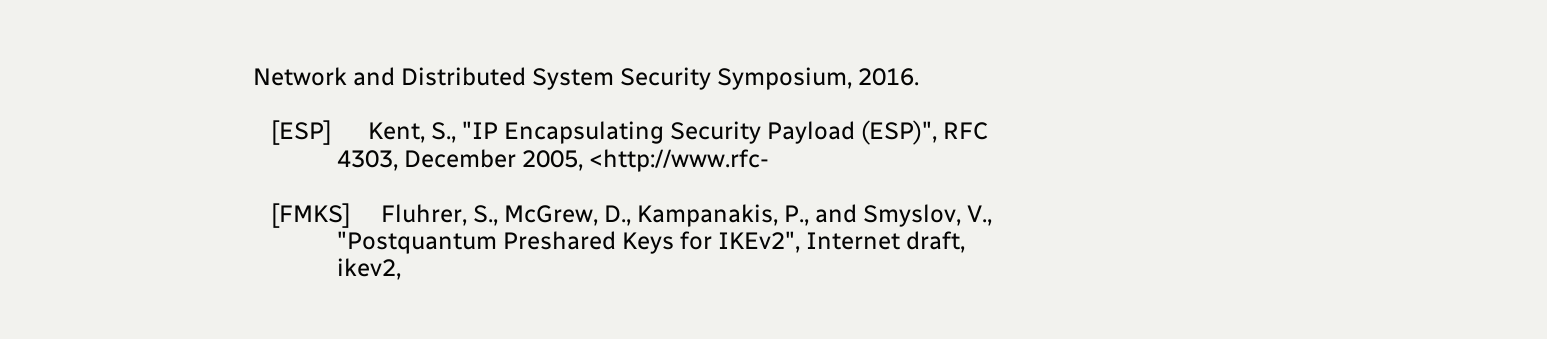Network and Distributed System Security Symposium, 2016.

   [ESP]      Kent, S., "IP Encapsulating Security Payload (ESP)", RFC
              4303, December 2005, <http://www.rfc-

   [FMKS]     Fluhrer, S., McGrew, D., Kampanakis, P., and Smyslov, V.,
              "Postquantum Preshared Keys for IKEv2", Internet draft,
              ikev2,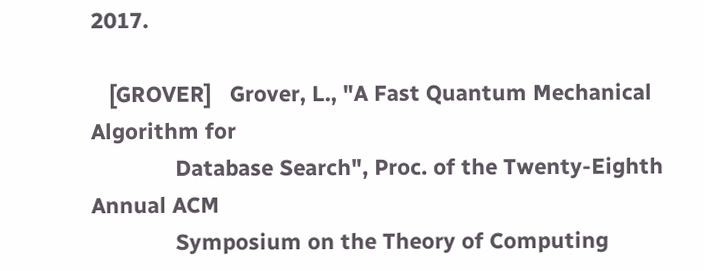2017.

   [GROVER]   Grover, L., "A Fast Quantum Mechanical Algorithm for
              Database Search", Proc. of the Twenty-Eighth Annual ACM
              Symposium on the Theory of Computing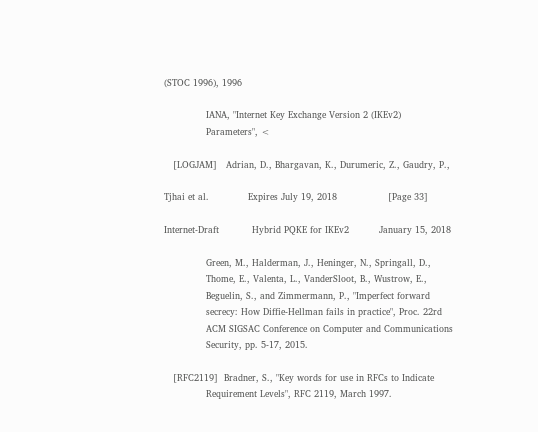(STOC 1996), 1996

              IANA, "Internet Key Exchange Version 2 (IKEv2)
              Parameters", <

   [LOGJAM]   Adrian, D., Bhargavan, K., Durumeric, Z., Gaudry, P.,

Tjhai et al.             Expires July 19, 2018                 [Page 33]

Internet-Draft           Hybrid PQKE for IKEv2          January 15, 2018

              Green, M., Halderman, J., Heninger, N., Springall, D.,
              Thome, E., Valenta, L., VanderSloot, B., Wustrow, E.,
              Beguelin, S., and Zimmermann, P., "Imperfect forward
              secrecy: How Diffie-Hellman fails in practice", Proc. 22rd
              ACM SIGSAC Conference on Computer and Communications
              Security, pp. 5-17, 2015.

   [RFC2119]  Bradner, S., "Key words for use in RFCs to Indicate
              Requirement Levels", RFC 2119, March 1997.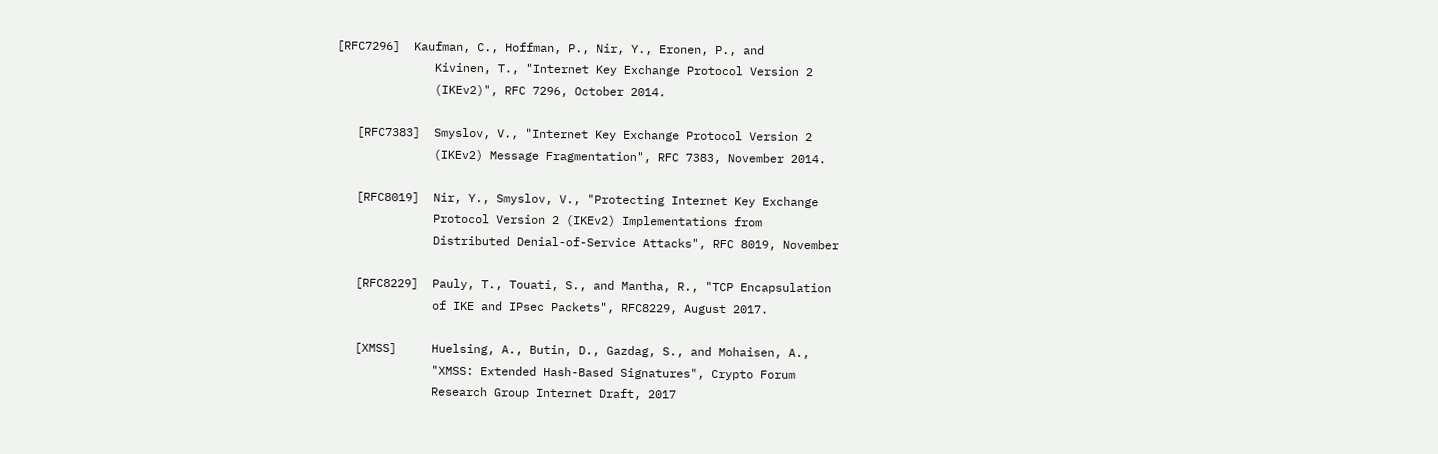[RFC7296]  Kaufman, C., Hoffman, P., Nir, Y., Eronen, P., and
              Kivinen, T., "Internet Key Exchange Protocol Version 2
              (IKEv2)", RFC 7296, October 2014.

   [RFC7383]  Smyslov, V., "Internet Key Exchange Protocol Version 2
              (IKEv2) Message Fragmentation", RFC 7383, November 2014.

   [RFC8019]  Nir, Y., Smyslov, V., "Protecting Internet Key Exchange
              Protocol Version 2 (IKEv2) Implementations from
              Distributed Denial-of-Service Attacks", RFC 8019, November

   [RFC8229]  Pauly, T., Touati, S., and Mantha, R., "TCP Encapsulation
              of IKE and IPsec Packets", RFC8229, August 2017.

   [XMSS]     Huelsing, A., Butin, D., Gazdag, S., and Mohaisen, A.,
              "XMSS: Extended Hash-Based Signatures", Crypto Forum
              Research Group Internet Draft, 2017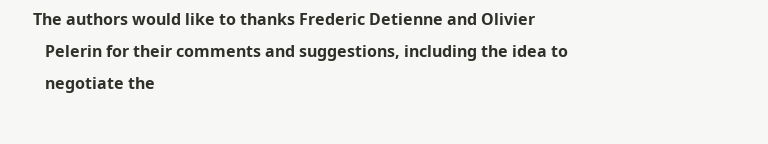The authors would like to thanks Frederic Detienne and Olivier
   Pelerin for their comments and suggestions, including the idea to
   negotiate the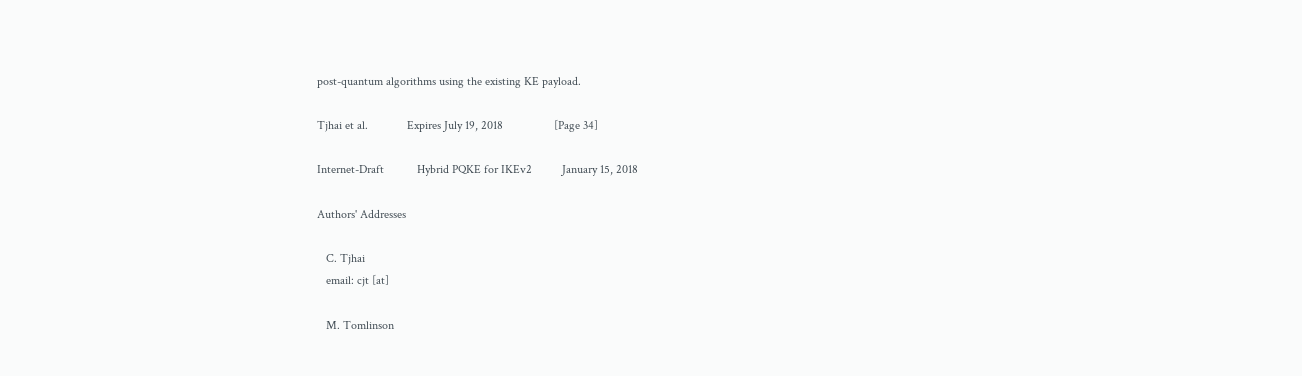post-quantum algorithms using the existing KE payload.

Tjhai et al.             Expires July 19, 2018                 [Page 34]

Internet-Draft           Hybrid PQKE for IKEv2          January 15, 2018

Authors' Addresses

   C. Tjhai
   email: cjt [at]

   M. Tomlinson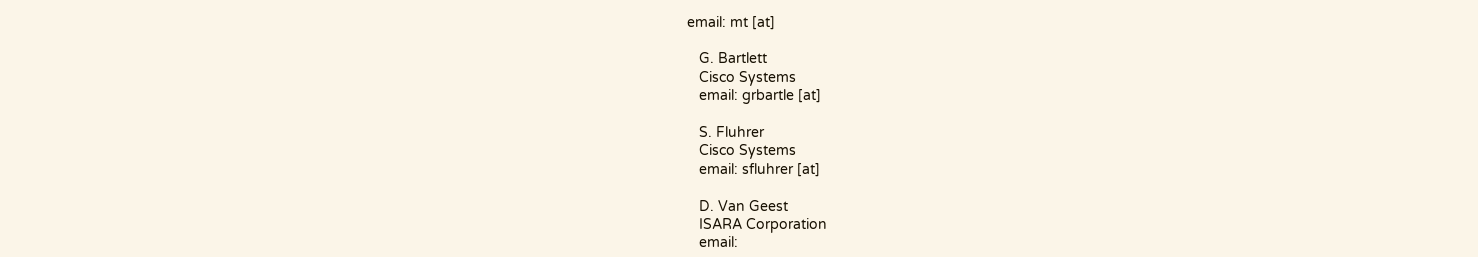email: mt [at]

   G. Bartlett
   Cisco Systems
   email: grbartle [at]

   S. Fluhrer
   Cisco Systems
   email: sfluhrer [at]

   D. Van Geest
   ISARA Corporation
   email: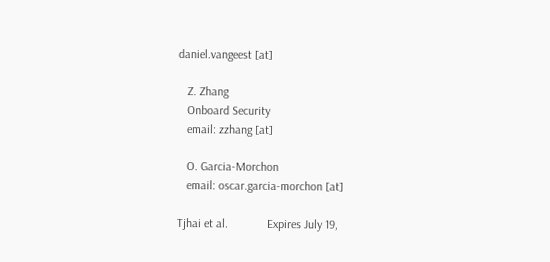daniel.vangeest [at]

   Z. Zhang
   Onboard Security
   email: zzhang [at]

   O. Garcia-Morchon
   email: oscar.garcia-morchon [at]

Tjhai et al.             Expires July 19,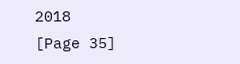2018                 [Page 35]